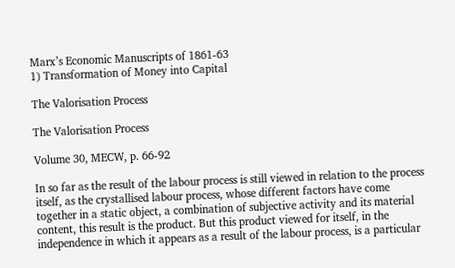Marx’s Economic Manuscripts of 1861-63
1) Transformation of Money into Capital

The Valorisation Process

The Valorisation Process

Volume 30, MECW, p. 66-92

In so far as the result of the labour process is still viewed in relation to the process itself, as the crystallised labour process, whose different factors have come together in a static object, a combination of subjective activity and its material content, this result is the product. But this product viewed for itself, in the independence in which it appears as a result of the labour process, is a particular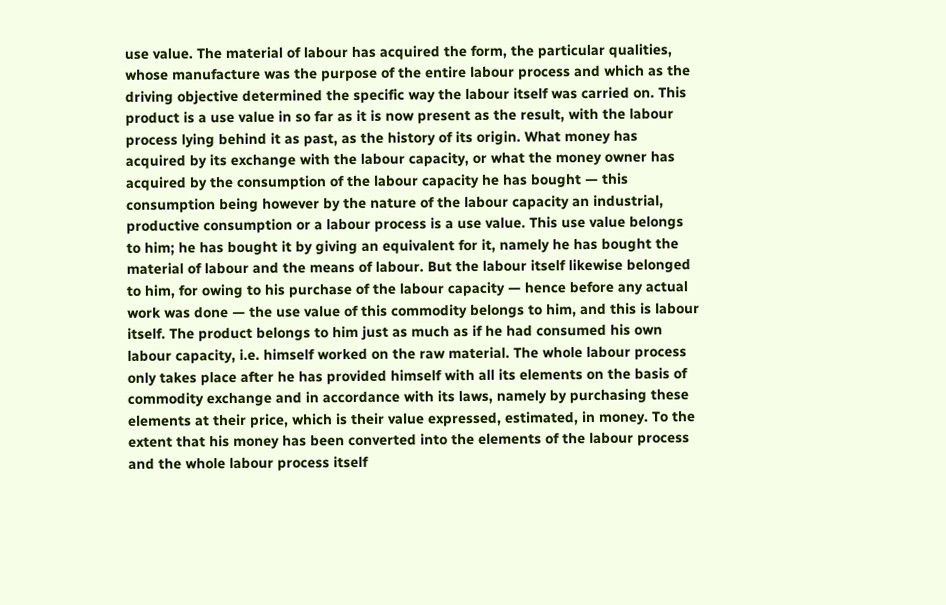use value. The material of labour has acquired the form, the particular qualities, whose manufacture was the purpose of the entire labour process and which as the driving objective determined the specific way the labour itself was carried on. This product is a use value in so far as it is now present as the result, with the labour process lying behind it as past, as the history of its origin. What money has acquired by its exchange with the labour capacity, or what the money owner has acquired by the consumption of the labour capacity he has bought — this consumption being however by the nature of the labour capacity an industrial, productive consumption or a labour process is a use value. This use value belongs to him; he has bought it by giving an equivalent for it, namely he has bought the material of labour and the means of labour. But the labour itself likewise belonged to him, for owing to his purchase of the labour capacity — hence before any actual work was done — the use value of this commodity belongs to him, and this is labour itself. The product belongs to him just as much as if he had consumed his own labour capacity, i.e. himself worked on the raw material. The whole labour process only takes place after he has provided himself with all its elements on the basis of commodity exchange and in accordance with its laws, namely by purchasing these elements at their price, which is their value expressed, estimated, in money. To the extent that his money has been converted into the elements of the labour process and the whole labour process itself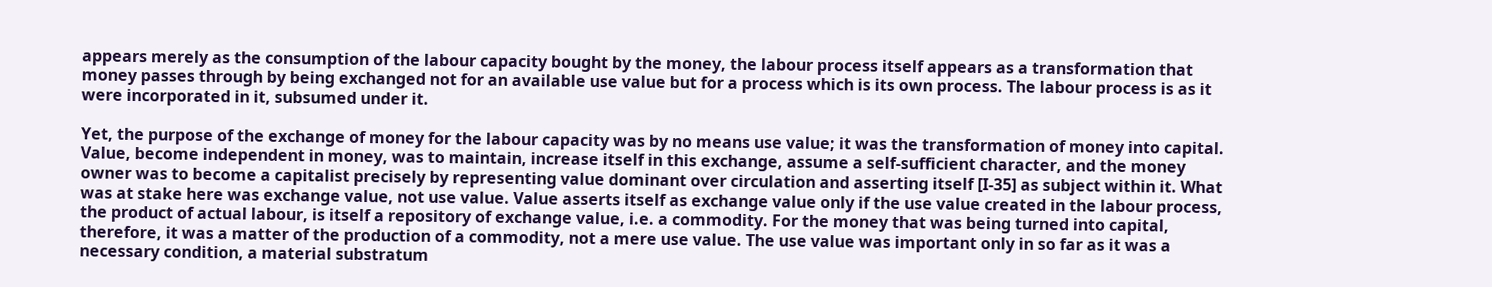appears merely as the consumption of the labour capacity bought by the money, the labour process itself appears as a transformation that money passes through by being exchanged not for an available use value but for a process which is its own process. The labour process is as it were incorporated in it, subsumed under it.

Yet, the purpose of the exchange of money for the labour capacity was by no means use value; it was the transformation of money into capital. Value, become independent in money, was to maintain, increase itself in this exchange, assume a self-sufficient character, and the money owner was to become a capitalist precisely by representing value dominant over circulation and asserting itself [I-35] as subject within it. What was at stake here was exchange value, not use value. Value asserts itself as exchange value only if the use value created in the labour process, the product of actual labour, is itself a repository of exchange value, i.e. a commodity. For the money that was being turned into capital, therefore, it was a matter of the production of a commodity, not a mere use value. The use value was important only in so far as it was a necessary condition, a material substratum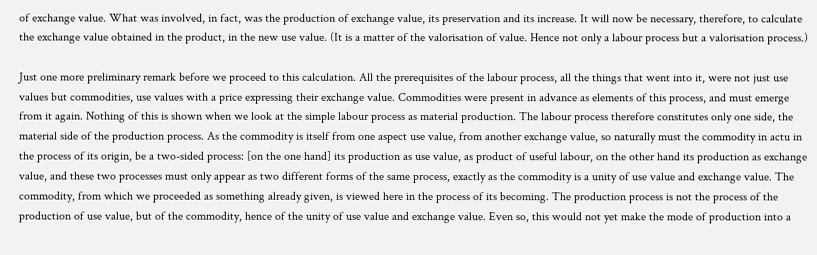of exchange value. What was involved, in fact, was the production of exchange value, its preservation and its increase. It will now be necessary, therefore, to calculate the exchange value obtained in the product, in the new use value. (It is a matter of the valorisation of value. Hence not only a labour process but a valorisation process.)

Just one more preliminary remark before we proceed to this calculation. All the prerequisites of the labour process, all the things that went into it, were not just use values but commodities, use values with a price expressing their exchange value. Commodities were present in advance as elements of this process, and must emerge from it again. Nothing of this is shown when we look at the simple labour process as material production. The labour process therefore constitutes only one side, the material side of the production process. As the commodity is itself from one aspect use value, from another exchange value, so naturally must the commodity in actu in the process of its origin, be a two-sided process: [on the one hand] its production as use value, as product of useful labour, on the other hand its production as exchange value, and these two processes must only appear as two different forms of the same process, exactly as the commodity is a unity of use value and exchange value. The commodity, from which we proceeded as something already given, is viewed here in the process of its becoming. The production process is not the process of the production of use value, but of the commodity, hence of the unity of use value and exchange value. Even so, this would not yet make the mode of production into a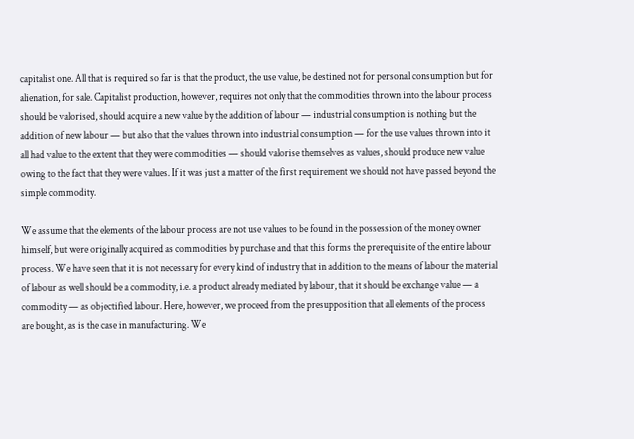capitalist one. All that is required so far is that the product, the use value, be destined not for personal consumption but for alienation, for sale. Capitalist production, however, requires not only that the commodities thrown into the labour process should be valorised, should acquire a new value by the addition of labour — industrial consumption is nothing but the addition of new labour — but also that the values thrown into industrial consumption — for the use values thrown into it all had value to the extent that they were commodities — should valorise themselves as values, should produce new value owing to the fact that they were values. If it was just a matter of the first requirement we should not have passed beyond the simple commodity.

We assume that the elements of the labour process are not use values to be found in the possession of the money owner himself, but were originally acquired as commodities by purchase and that this forms the prerequisite of the entire labour process. We have seen that it is not necessary for every kind of industry that in addition to the means of labour the material of labour as well should be a commodity, i.e. a product already mediated by labour, that it should be exchange value — a commodity — as objectified labour. Here, however, we proceed from the presupposition that all elements of the process are bought, as is the case in manufacturing. We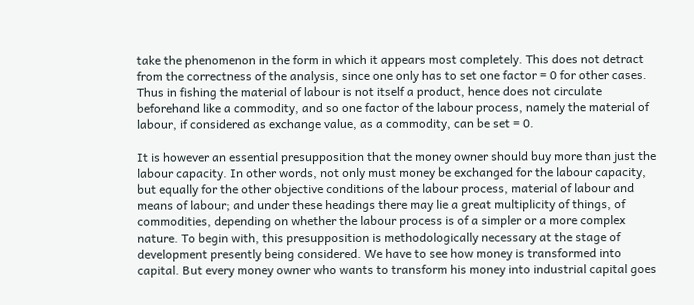take the phenomenon in the form in which it appears most completely. This does not detract from the correctness of the analysis, since one only has to set one factor = 0 for other cases. Thus in fishing the material of labour is not itself a product, hence does not circulate beforehand like a commodity, and so one factor of the labour process, namely the material of labour, if considered as exchange value, as a commodity, can be set = 0.

It is however an essential presupposition that the money owner should buy more than just the labour capacity. In other words, not only must money be exchanged for the labour capacity, but equally for the other objective conditions of the labour process, material of labour and means of labour; and under these headings there may lie a great multiplicity of things, of commodities, depending on whether the labour process is of a simpler or a more complex nature. To begin with, this presupposition is methodologically necessary at the stage of development presently being considered. We have to see how money is transformed into capital. But every money owner who wants to transform his money into industrial capital goes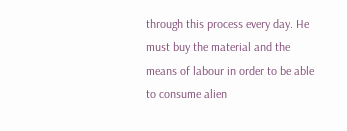through this process every day. He must buy the material and the means of labour in order to be able to consume alien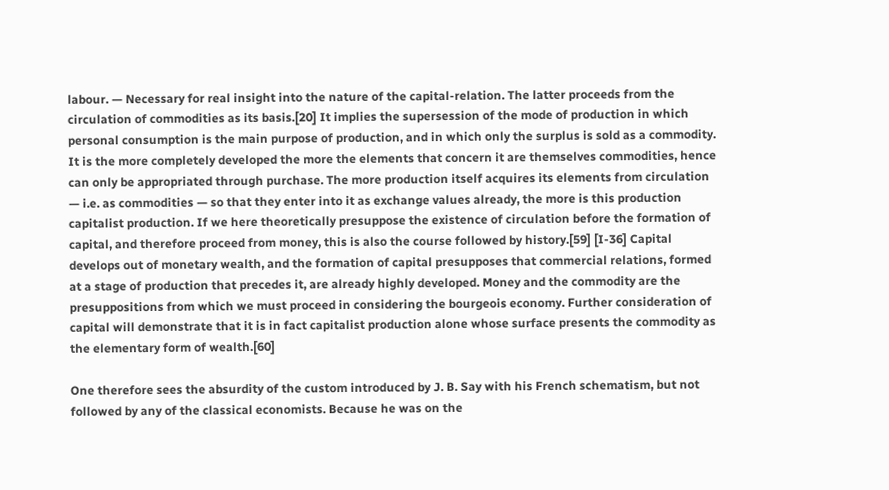labour. — Necessary for real insight into the nature of the capital-relation. The latter proceeds from the circulation of commodities as its basis.[20] It implies the supersession of the mode of production in which personal consumption is the main purpose of production, and in which only the surplus is sold as a commodity. It is the more completely developed the more the elements that concern it are themselves commodities, hence can only be appropriated through purchase. The more production itself acquires its elements from circulation — i.e. as commodities — so that they enter into it as exchange values already, the more is this production capitalist production. If we here theoretically presuppose the existence of circulation before the formation of capital, and therefore proceed from money, this is also the course followed by history.[59] [I-36] Capital develops out of monetary wealth, and the formation of capital presupposes that commercial relations, formed at a stage of production that precedes it, are already highly developed. Money and the commodity are the presuppositions from which we must proceed in considering the bourgeois economy. Further consideration of capital will demonstrate that it is in fact capitalist production alone whose surface presents the commodity as the elementary form of wealth.[60]

One therefore sees the absurdity of the custom introduced by J. B. Say with his French schematism, but not followed by any of the classical economists. Because he was on the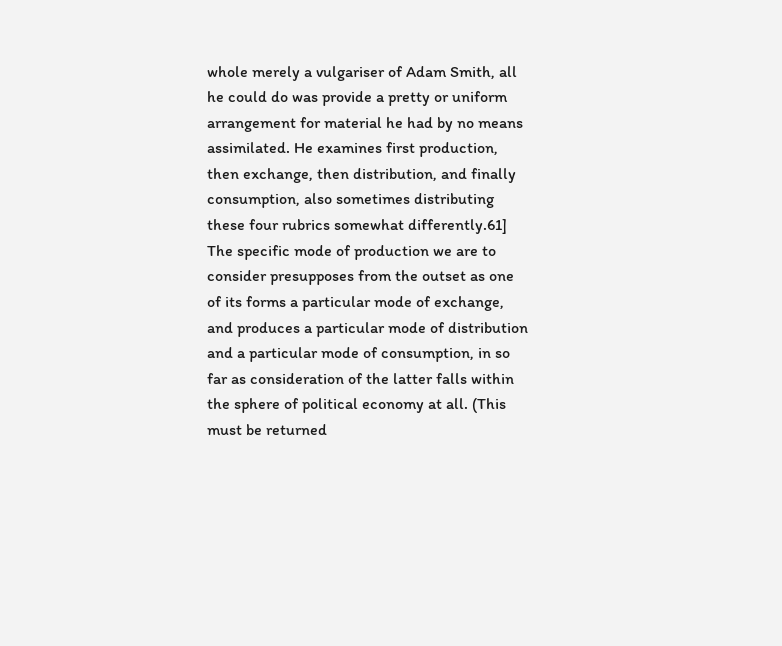whole merely a vulgariser of Adam Smith, all he could do was provide a pretty or uniform arrangement for material he had by no means assimilated. He examines first production, then exchange, then distribution, and finally consumption, also sometimes distributing these four rubrics somewhat differently.61] The specific mode of production we are to consider presupposes from the outset as one of its forms a particular mode of exchange, and produces a particular mode of distribution and a particular mode of consumption, in so far as consideration of the latter falls within the sphere of political economy at all. (This must be returned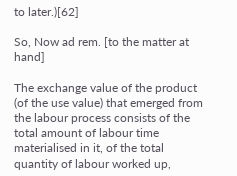to later.)[62]

So, Now ad rem. [to the matter at hand]

The exchange value of the product (of the use value) that emerged from the labour process consists of the total amount of labour time materialised in it, of the total quantity of labour worked up,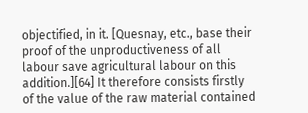objectified, in it. [Quesnay, etc., base their proof of the unproductiveness of all labour save agricultural labour on this addition.][64] It therefore consists firstly of the value of the raw material contained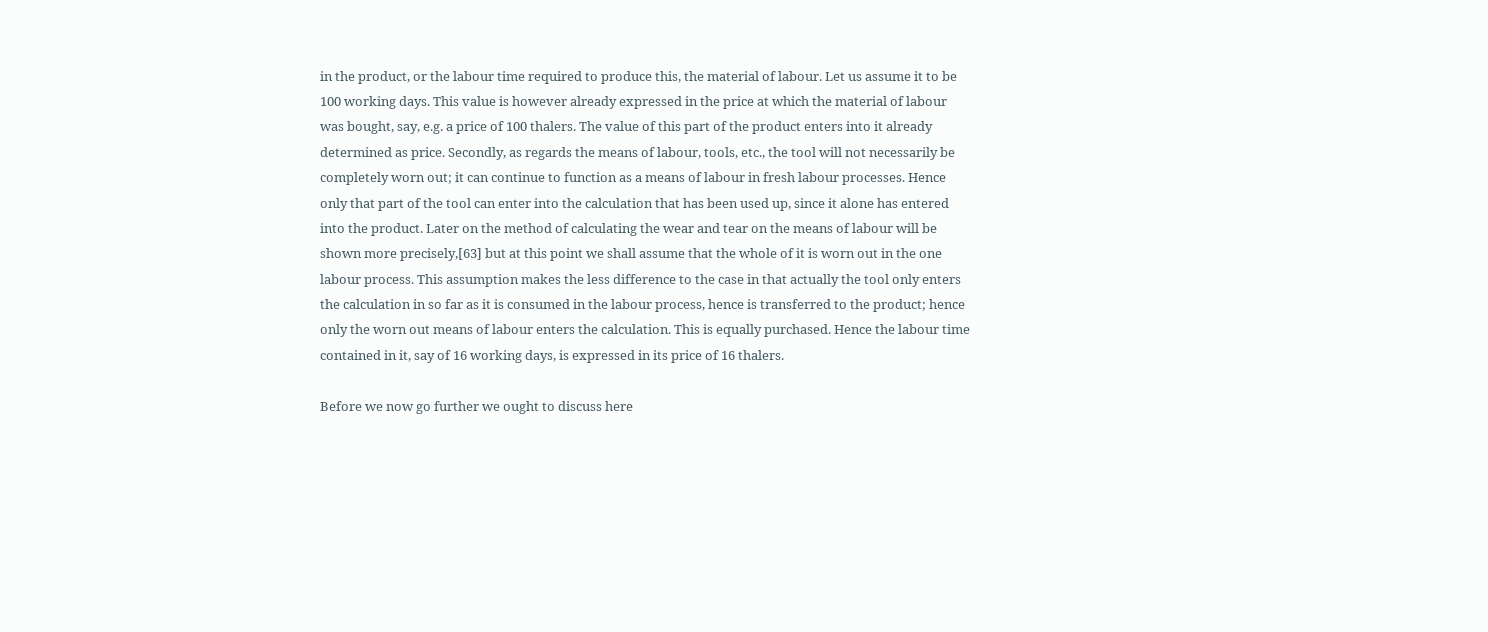in the product, or the labour time required to produce this, the material of labour. Let us assume it to be 100 working days. This value is however already expressed in the price at which the material of labour was bought, say, e.g. a price of 100 thalers. The value of this part of the product enters into it already determined as price. Secondly, as regards the means of labour, tools, etc., the tool will not necessarily be completely worn out; it can continue to function as a means of labour in fresh labour processes. Hence only that part of the tool can enter into the calculation that has been used up, since it alone has entered into the product. Later on the method of calculating the wear and tear on the means of labour will be shown more precisely,[63] but at this point we shall assume that the whole of it is worn out in the one labour process. This assumption makes the less difference to the case in that actually the tool only enters the calculation in so far as it is consumed in the labour process, hence is transferred to the product; hence only the worn out means of labour enters the calculation. This is equally purchased. Hence the labour time contained in it, say of 16 working days, is expressed in its price of 16 thalers.

Before we now go further we ought to discuss here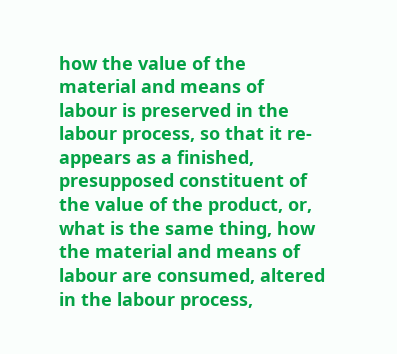how the value of the material and means of labour is preserved in the labour process, so that it re-appears as a finished, presupposed constituent of the value of the product, or, what is the same thing, how the material and means of labour are consumed, altered in the labour process,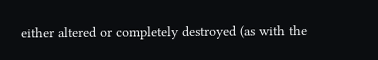either altered or completely destroyed (as with the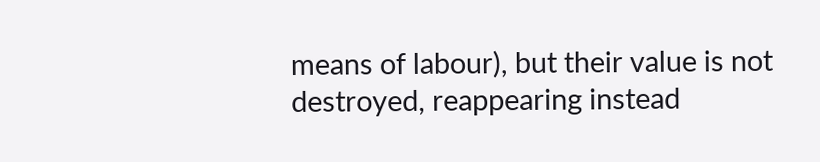means of labour), but their value is not destroyed, reappearing instead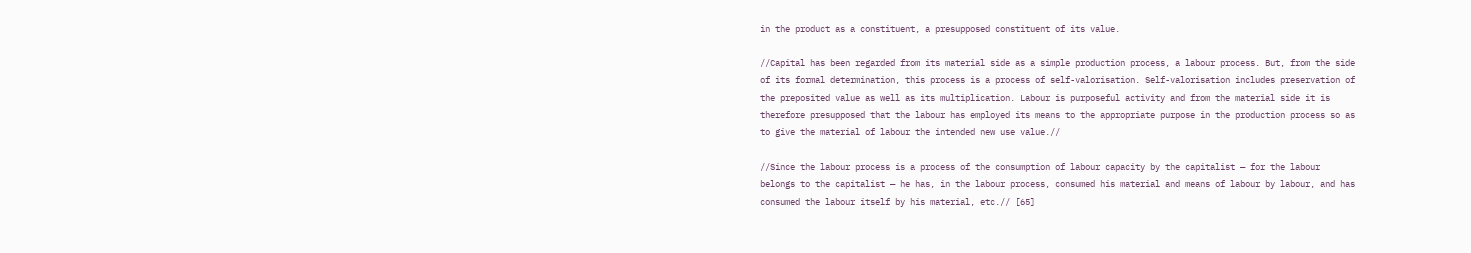in the product as a constituent, a presupposed constituent of its value.

//Capital has been regarded from its material side as a simple production process, a labour process. But, from the side of its formal determination, this process is a process of self-valorisation. Self-valorisation includes preservation of the preposited value as well as its multiplication. Labour is purposeful activity and from the material side it is therefore presupposed that the labour has employed its means to the appropriate purpose in the production process so as to give the material of labour the intended new use value.//

//Since the labour process is a process of the consumption of labour capacity by the capitalist — for the labour belongs to the capitalist — he has, in the labour process, consumed his material and means of labour by labour, and has consumed the labour itself by his material, etc.// [65]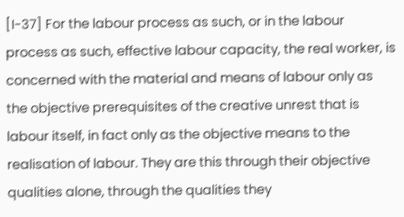[I-37] For the labour process as such, or in the labour process as such, effective labour capacity, the real worker, is concerned with the material and means of labour only as the objective prerequisites of the creative unrest that is labour itself, in fact only as the objective means to the realisation of labour. They are this through their objective qualities alone, through the qualities they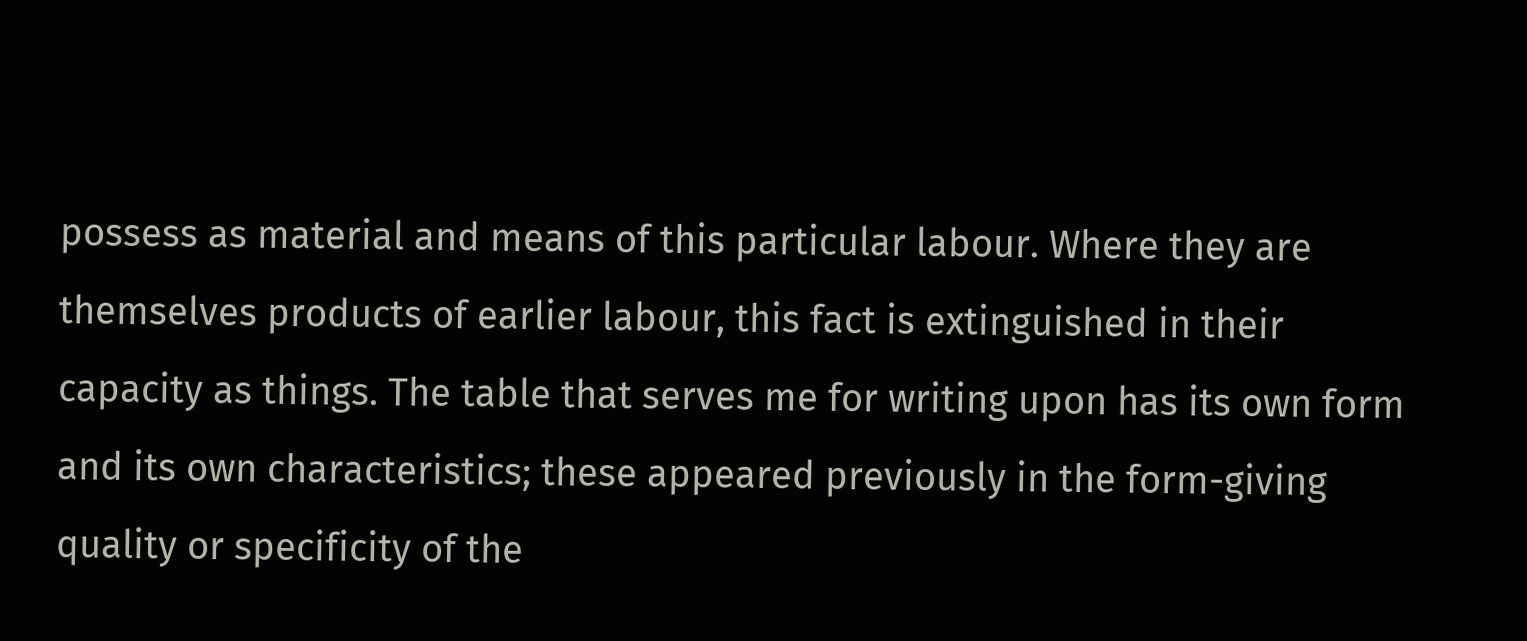possess as material and means of this particular labour. Where they are themselves products of earlier labour, this fact is extinguished in their capacity as things. The table that serves me for writing upon has its own form and its own characteristics; these appeared previously in the form-giving quality or specificity of the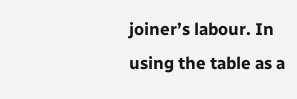joiner’s labour. In using the table as a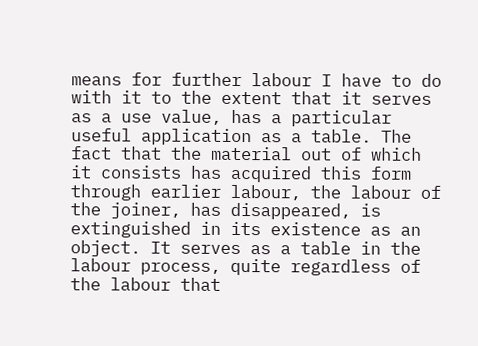means for further labour I have to do with it to the extent that it serves as a use value, has a particular useful application as a table. The fact that the material out of which it consists has acquired this form through earlier labour, the labour of the joiner, has disappeared, is extinguished in its existence as an object. It serves as a table in the labour process, quite regardless of the labour that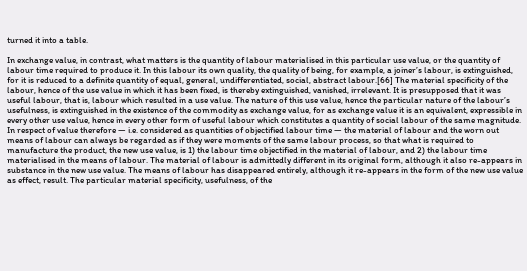turned it into a table.

In exchange value, in contrast, what matters is the quantity of labour materialised in this particular use value, or the quantity of labour time required to produce it. In this labour its own quality, the quality of being, for example, a joiner’s labour, is extinguished, for it is reduced to a definite quantity of equal, general, undifferentiated, social, abstract labour.[66] The material specificity of the labour, hence of the use value in which it has been fixed, is thereby extinguished, vanished, irrelevant. It is presupposed that it was useful labour, that is, labour which resulted in a use value. The nature of this use value, hence the particular nature of the labour’s usefulness, is extinguished in the existence of the commodity as exchange value, for as exchange value it is an equivalent, expressible in every other use value, hence in every other form of useful labour which constitutes a quantity of social labour of the same magnitude. In respect of value therefore — i.e. considered as quantities of objectified labour time — the material of labour and the worn out means of labour can always be regarded as if they were moments of the same labour process, so that what is required to manufacture the product, the new use value, is 1) the labour time objectified in the material of labour, and 2) the labour time materialised in the means of labour. The material of labour is admittedly different in its original form, although it also re-appears in substance in the new use value. The means of labour has disappeared entirely, although it re-appears in the form of the new use value as effect, result. The particular material specificity, usefulness, of the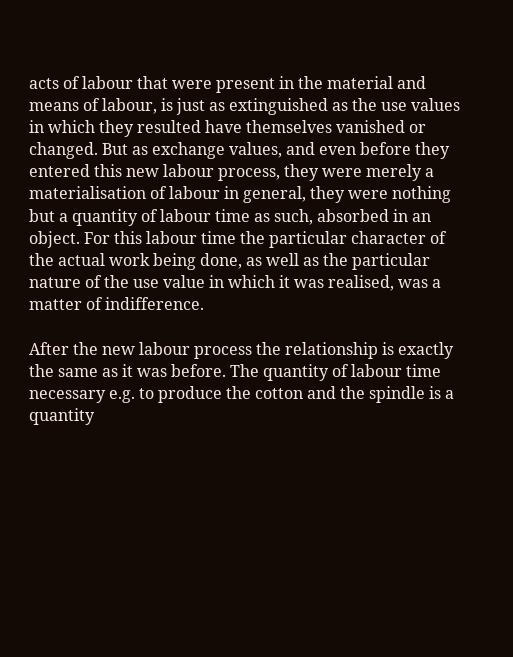acts of labour that were present in the material and means of labour, is just as extinguished as the use values in which they resulted have themselves vanished or changed. But as exchange values, and even before they entered this new labour process, they were merely a materialisation of labour in general, they were nothing but a quantity of labour time as such, absorbed in an object. For this labour time the particular character of the actual work being done, as well as the particular nature of the use value in which it was realised, was a matter of indifference.

After the new labour process the relationship is exactly the same as it was before. The quantity of labour time necessary e.g. to produce the cotton and the spindle is a quantity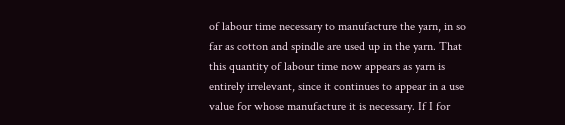of labour time necessary to manufacture the yarn, in so far as cotton and spindle are used up in the yarn. That this quantity of labour time now appears as yarn is entirely irrelevant, since it continues to appear in a use value for whose manufacture it is necessary. If I for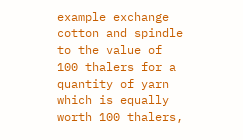example exchange cotton and spindle to the value of 100 thalers for a quantity of yarn which is equally worth 100 thalers,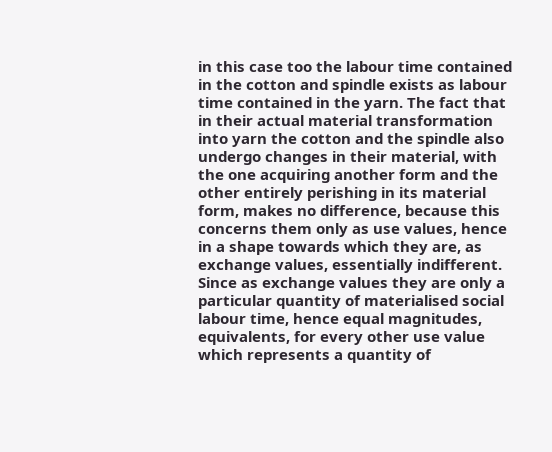in this case too the labour time contained in the cotton and spindle exists as labour time contained in the yarn. The fact that in their actual material transformation into yarn the cotton and the spindle also undergo changes in their material, with the one acquiring another form and the other entirely perishing in its material form, makes no difference, because this concerns them only as use values, hence in a shape towards which they are, as exchange values, essentially indifferent. Since as exchange values they are only a particular quantity of materialised social labour time, hence equal magnitudes, equivalents, for every other use value which represents a quantity of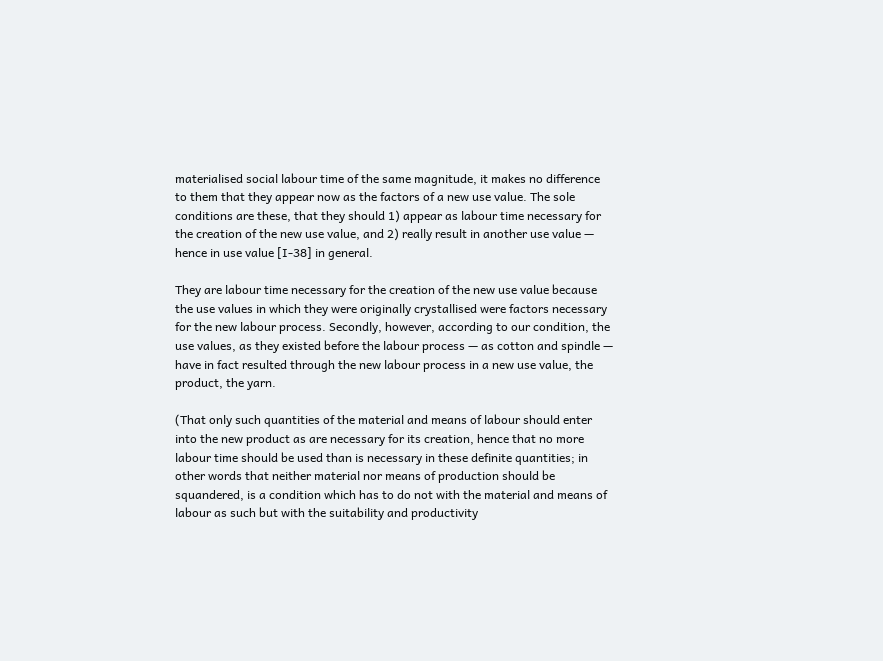materialised social labour time of the same magnitude, it makes no difference to them that they appear now as the factors of a new use value. The sole conditions are these, that they should 1) appear as labour time necessary for the creation of the new use value, and 2) really result in another use value — hence in use value [I-38] in general.

They are labour time necessary for the creation of the new use value because the use values in which they were originally crystallised were factors necessary for the new labour process. Secondly, however, according to our condition, the use values, as they existed before the labour process — as cotton and spindle — have in fact resulted through the new labour process in a new use value, the product, the yarn.

(That only such quantities of the material and means of labour should enter into the new product as are necessary for its creation, hence that no more labour time should be used than is necessary in these definite quantities; in other words that neither material nor means of production should be squandered, is a condition which has to do not with the material and means of labour as such but with the suitability and productivity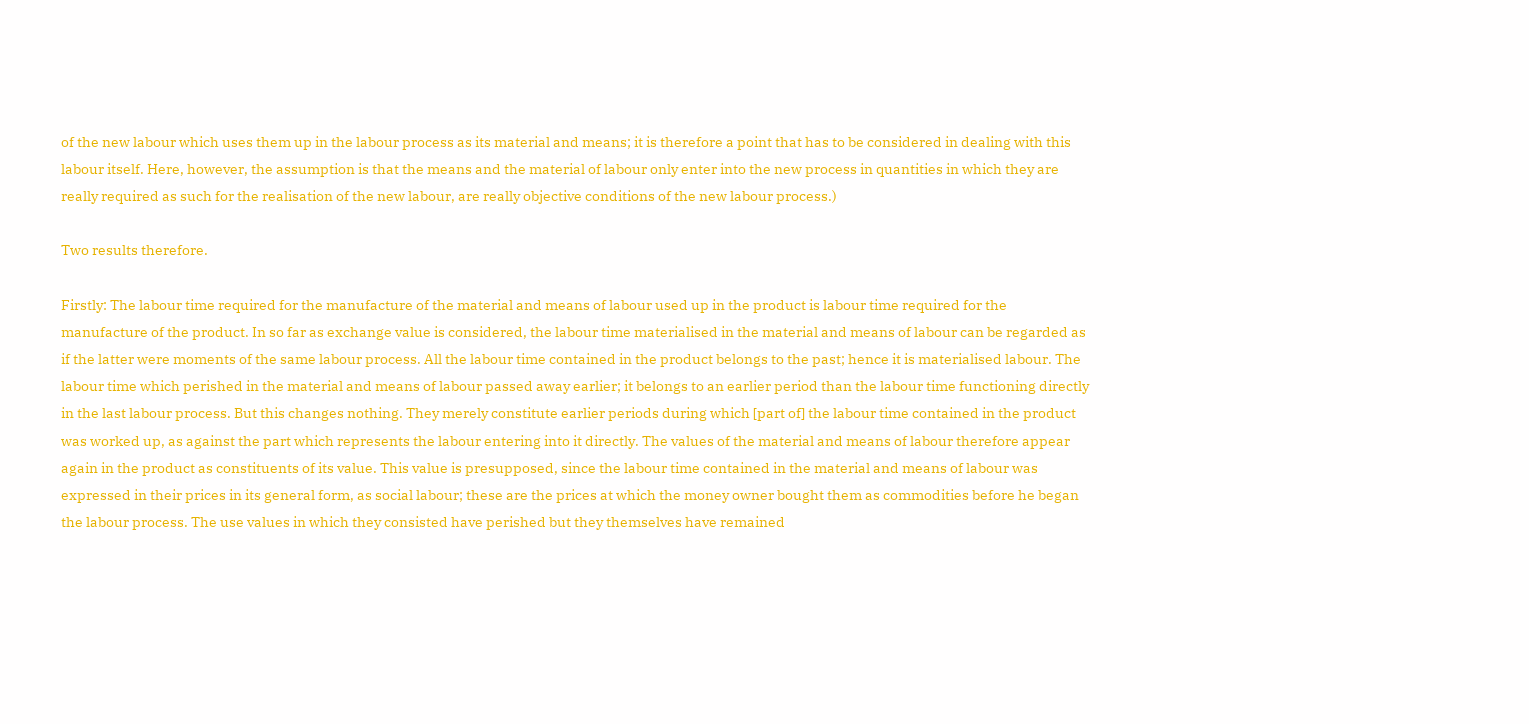of the new labour which uses them up in the labour process as its material and means; it is therefore a point that has to be considered in dealing with this labour itself. Here, however, the assumption is that the means and the material of labour only enter into the new process in quantities in which they are really required as such for the realisation of the new labour, are really objective conditions of the new labour process.)

Two results therefore.

Firstly: The labour time required for the manufacture of the material and means of labour used up in the product is labour time required for the manufacture of the product. In so far as exchange value is considered, the labour time materialised in the material and means of labour can be regarded as if the latter were moments of the same labour process. All the labour time contained in the product belongs to the past; hence it is materialised labour. The labour time which perished in the material and means of labour passed away earlier; it belongs to an earlier period than the labour time functioning directly in the last labour process. But this changes nothing. They merely constitute earlier periods during which [part of] the labour time contained in the product was worked up, as against the part which represents the labour entering into it directly. The values of the material and means of labour therefore appear again in the product as constituents of its value. This value is presupposed, since the labour time contained in the material and means of labour was expressed in their prices in its general form, as social labour; these are the prices at which the money owner bought them as commodities before he began the labour process. The use values in which they consisted have perished but they themselves have remained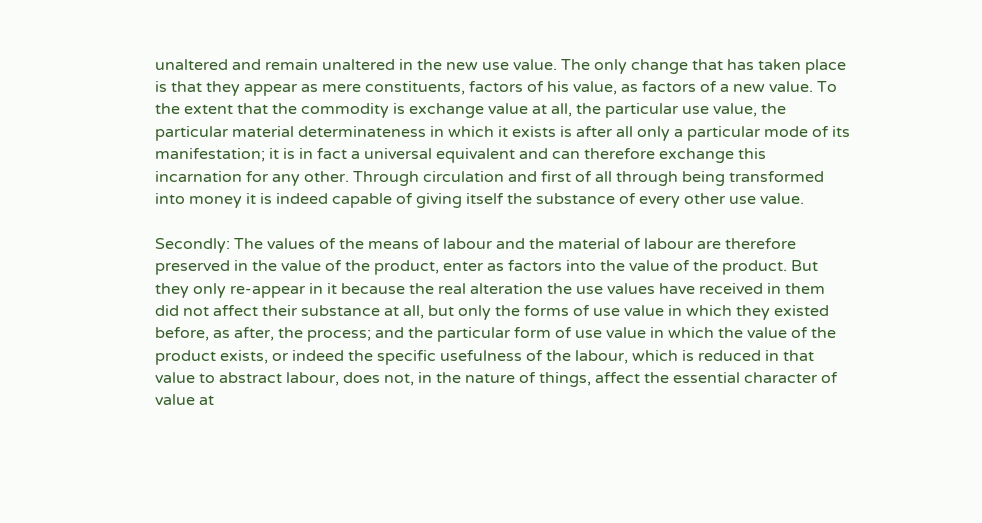unaltered and remain unaltered in the new use value. The only change that has taken place is that they appear as mere constituents, factors of his value, as factors of a new value. To the extent that the commodity is exchange value at all, the particular use value, the particular material determinateness in which it exists is after all only a particular mode of its manifestation; it is in fact a universal equivalent and can therefore exchange this incarnation for any other. Through circulation and first of all through being transformed into money it is indeed capable of giving itself the substance of every other use value.

Secondly: The values of the means of labour and the material of labour are therefore preserved in the value of the product, enter as factors into the value of the product. But they only re-appear in it because the real alteration the use values have received in them did not affect their substance at all, but only the forms of use value in which they existed before, as after, the process; and the particular form of use value in which the value of the product exists, or indeed the specific usefulness of the labour, which is reduced in that value to abstract labour, does not, in the nature of things, affect the essential character of value at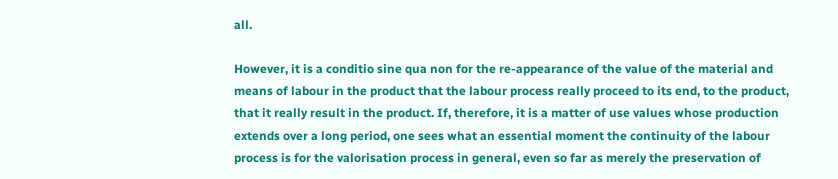all.

However, it is a conditio sine qua non for the re-appearance of the value of the material and means of labour in the product that the labour process really proceed to its end, to the product, that it really result in the product. If, therefore, it is a matter of use values whose production extends over a long period, one sees what an essential moment the continuity of the labour process is for the valorisation process in general, even so far as merely the preservation of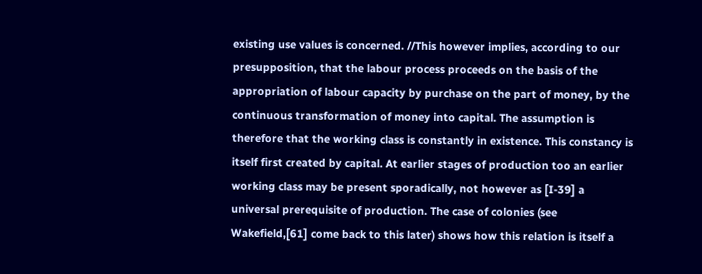existing use values is concerned. //This however implies, according to our presupposition, that the labour process proceeds on the basis of the appropriation of labour capacity by purchase on the part of money, by the continuous transformation of money into capital. The assumption is therefore that the working class is constantly in existence. This constancy is itself first created by capital. At earlier stages of production too an earlier working class may be present sporadically, not however as [I-39] a universal prerequisite of production. The case of colonies (see Wakefield,[61] come back to this later) shows how this relation is itself a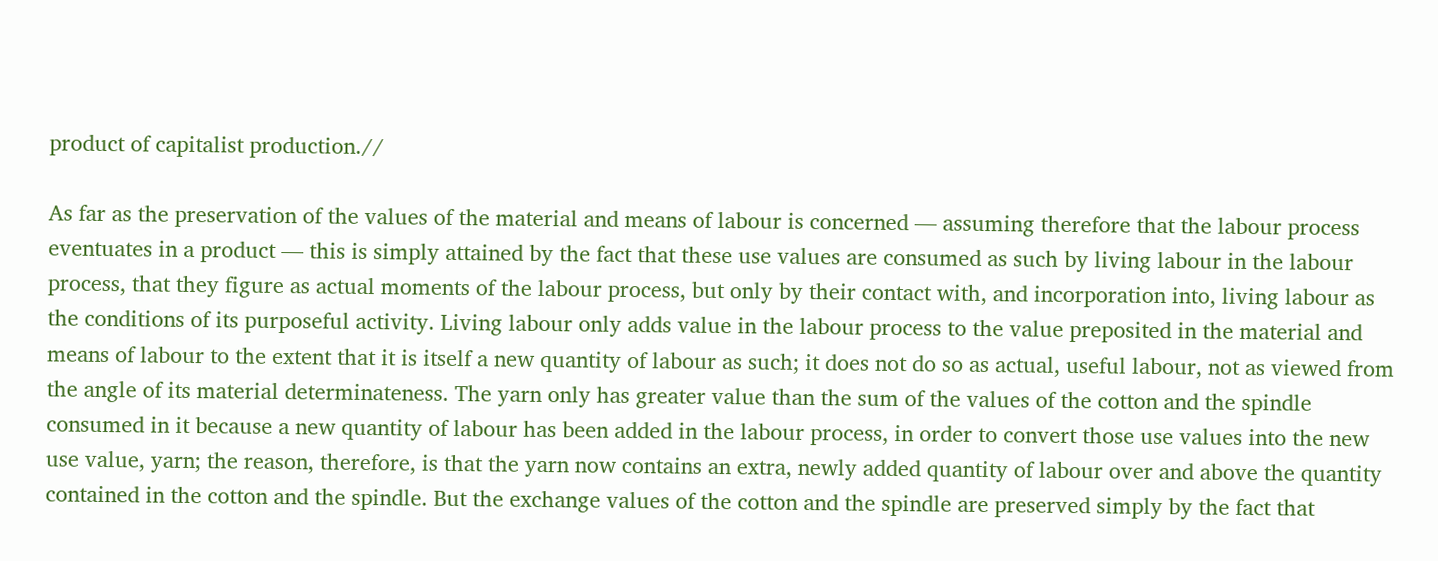product of capitalist production.//

As far as the preservation of the values of the material and means of labour is concerned — assuming therefore that the labour process eventuates in a product — this is simply attained by the fact that these use values are consumed as such by living labour in the labour process, that they figure as actual moments of the labour process, but only by their contact with, and incorporation into, living labour as the conditions of its purposeful activity. Living labour only adds value in the labour process to the value preposited in the material and means of labour to the extent that it is itself a new quantity of labour as such; it does not do so as actual, useful labour, not as viewed from the angle of its material determinateness. The yarn only has greater value than the sum of the values of the cotton and the spindle consumed in it because a new quantity of labour has been added in the labour process, in order to convert those use values into the new use value, yarn; the reason, therefore, is that the yarn now contains an extra, newly added quantity of labour over and above the quantity contained in the cotton and the spindle. But the exchange values of the cotton and the spindle are preserved simply by the fact that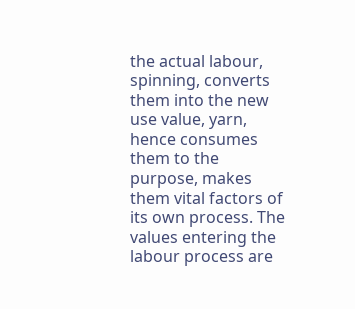the actual labour, spinning, converts them into the new use value, yarn, hence consumes them to the purpose, makes them vital factors of its own process. The values entering the labour process are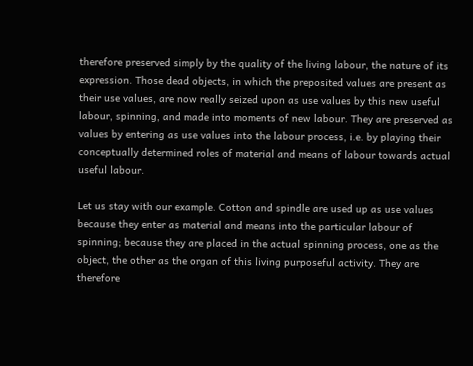therefore preserved simply by the quality of the living labour, the nature of its expression. Those dead objects, in which the preposited values are present as their use values, are now really seized upon as use values by this new useful labour, spinning, and made into moments of new labour. They are preserved as values by entering as use values into the labour process, i.e. by playing their conceptually determined roles of material and means of labour towards actual useful labour.

Let us stay with our example. Cotton and spindle are used up as use values because they enter as material and means into the particular labour of spinning; because they are placed in the actual spinning process, one as the object, the other as the organ of this living purposeful activity. They are therefore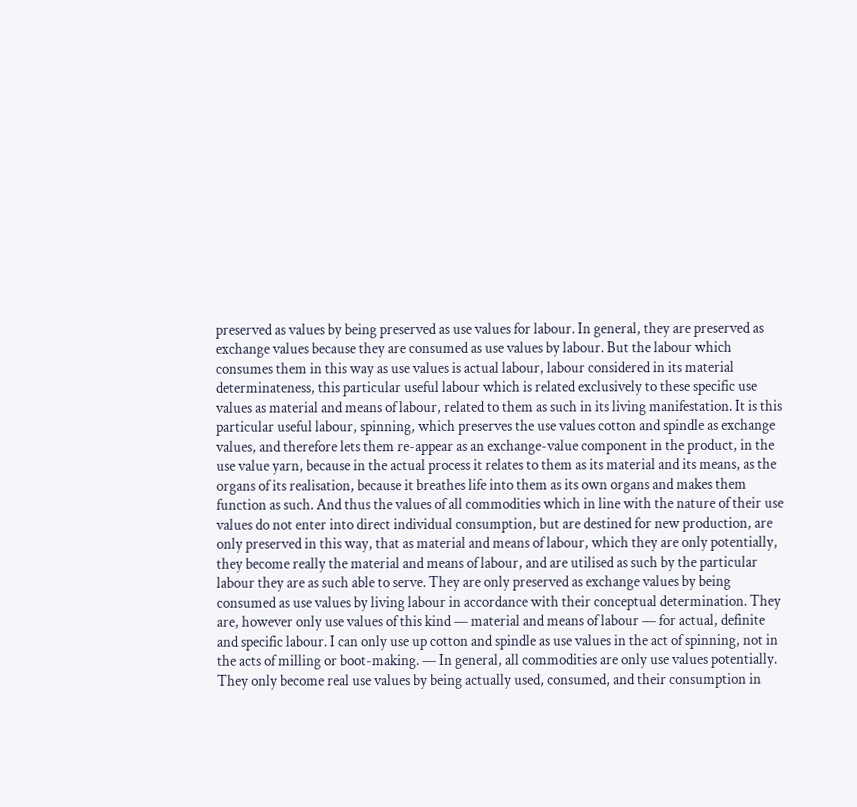preserved as values by being preserved as use values for labour. In general, they are preserved as exchange values because they are consumed as use values by labour. But the labour which consumes them in this way as use values is actual labour, labour considered in its material determinateness, this particular useful labour which is related exclusively to these specific use values as material and means of labour, related to them as such in its living manifestation. It is this particular useful labour, spinning, which preserves the use values cotton and spindle as exchange values, and therefore lets them re-appear as an exchange-value component in the product, in the use value yarn, because in the actual process it relates to them as its material and its means, as the organs of its realisation, because it breathes life into them as its own organs and makes them function as such. And thus the values of all commodities which in line with the nature of their use values do not enter into direct individual consumption, but are destined for new production, are only preserved in this way, that as material and means of labour, which they are only potentially, they become really the material and means of labour, and are utilised as such by the particular labour they are as such able to serve. They are only preserved as exchange values by being consumed as use values by living labour in accordance with their conceptual determination. They are, however only use values of this kind — material and means of labour — for actual, definite and specific labour. I can only use up cotton and spindle as use values in the act of spinning, not in the acts of milling or boot-making. — In general, all commodities are only use values potentially. They only become real use values by being actually used, consumed, and their consumption in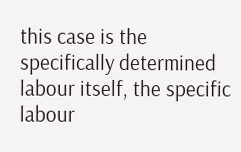this case is the specifically determined labour itself, the specific labour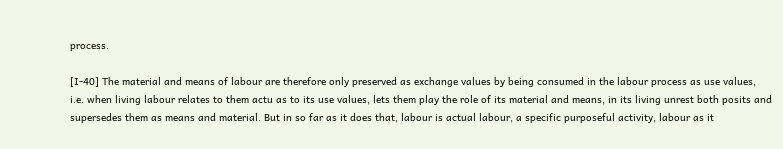process.

[I-40] The material and means of labour are therefore only preserved as exchange values by being consumed in the labour process as use values, i.e. when living labour relates to them actu as to its use values, lets them play the role of its material and means, in its living unrest both posits and supersedes them as means and material. But in so far as it does that, labour is actual labour, a specific purposeful activity, labour as it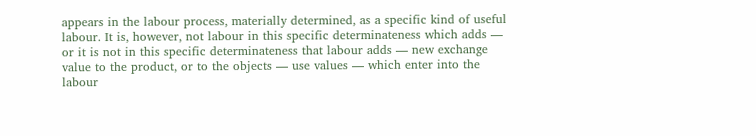appears in the labour process, materially determined, as a specific kind of useful labour. It is, however, not labour in this specific determinateness which adds — or it is not in this specific determinateness that labour adds — new exchange value to the product, or to the objects — use values — which enter into the labour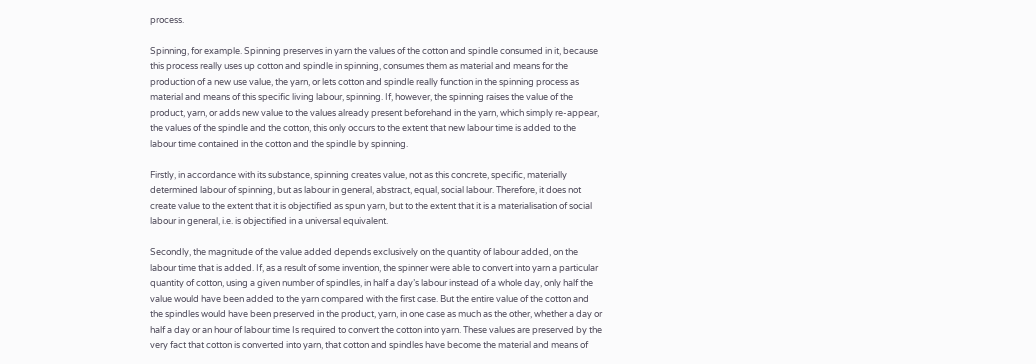process.

Spinning, for example. Spinning preserves in yarn the values of the cotton and spindle consumed in it, because this process really uses up cotton and spindle in spinning, consumes them as material and means for the production of a new use value, the yarn, or lets cotton and spindle really function in the spinning process as material and means of this specific living labour, spinning. If, however, the spinning raises the value of the product, yarn, or adds new value to the values already present beforehand in the yarn, which simply re-appear, the values of the spindle and the cotton, this only occurs to the extent that new labour time is added to the labour time contained in the cotton and the spindle by spinning.

Firstly, in accordance with its substance, spinning creates value, not as this concrete, specific, materially determined labour of spinning, but as labour in general, abstract, equal, social labour. Therefore, it does not create value to the extent that it is objectified as spun yarn, but to the extent that it is a materialisation of social labour in general, i.e. is objectified in a universal equivalent.

Secondly, the magnitude of the value added depends exclusively on the quantity of labour added, on the labour time that is added. If, as a result of some invention, the spinner were able to convert into yarn a particular quantity of cotton, using a given number of spindles, in half a day’s labour instead of a whole day, only half the value would have been added to the yarn compared with the first case. But the entire value of the cotton and the spindles would have been preserved in the product, yarn, in one case as much as the other, whether a day or half a day or an hour of labour time Is required to convert the cotton into yarn. These values are preserved by the very fact that cotton is converted into yarn, that cotton and spindles have become the material and means of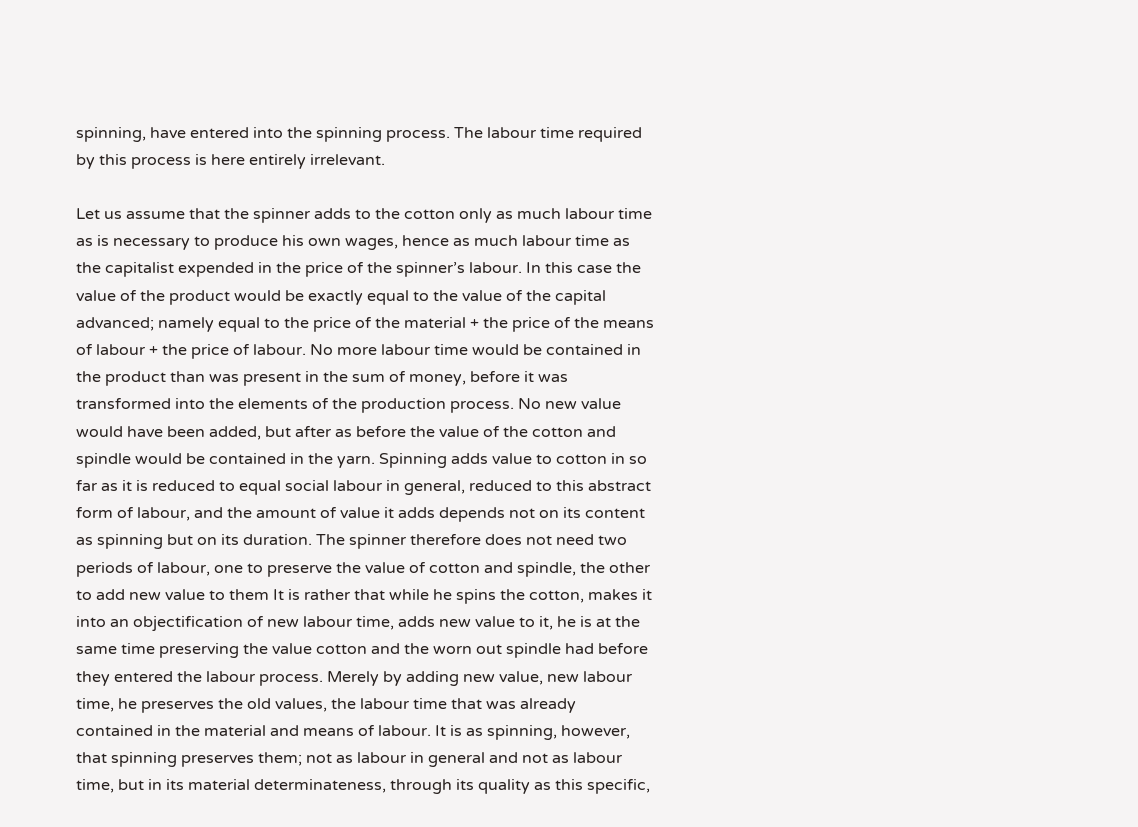spinning, have entered into the spinning process. The labour time required by this process is here entirely irrelevant.

Let us assume that the spinner adds to the cotton only as much labour time as is necessary to produce his own wages, hence as much labour time as the capitalist expended in the price of the spinner’s labour. In this case the value of the product would be exactly equal to the value of the capital advanced; namely equal to the price of the material + the price of the means of labour + the price of labour. No more labour time would be contained in the product than was present in the sum of money, before it was transformed into the elements of the production process. No new value would have been added, but after as before the value of the cotton and spindle would be contained in the yarn. Spinning adds value to cotton in so far as it is reduced to equal social labour in general, reduced to this abstract form of labour, and the amount of value it adds depends not on its content as spinning but on its duration. The spinner therefore does not need two periods of labour, one to preserve the value of cotton and spindle, the other to add new value to them It is rather that while he spins the cotton, makes it into an objectification of new labour time, adds new value to it, he is at the same time preserving the value cotton and the worn out spindle had before they entered the labour process. Merely by adding new value, new labour time, he preserves the old values, the labour time that was already contained in the material and means of labour. It is as spinning, however, that spinning preserves them; not as labour in general and not as labour time, but in its material determinateness, through its quality as this specific,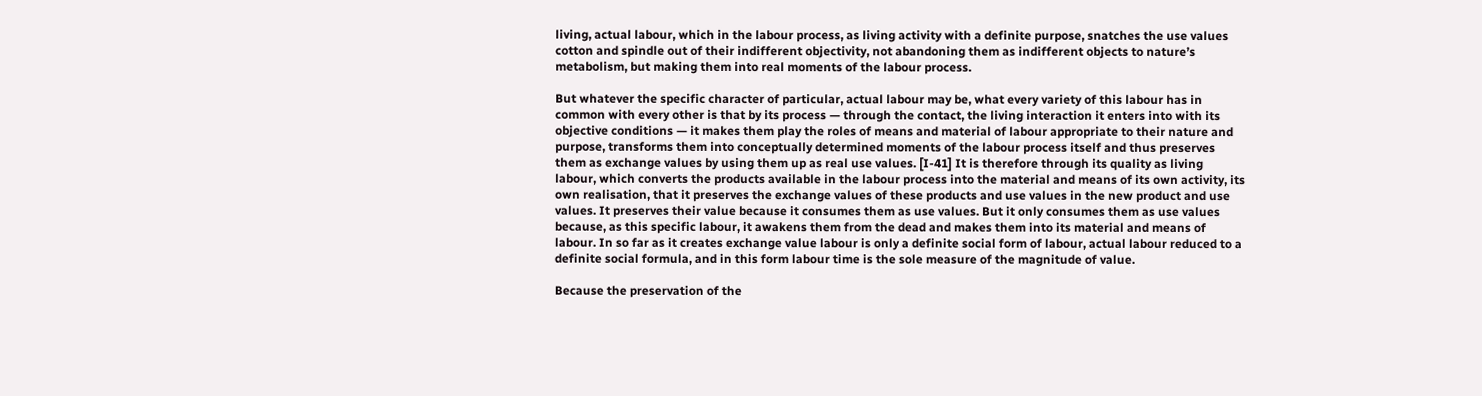living, actual labour, which in the labour process, as living activity with a definite purpose, snatches the use values cotton and spindle out of their indifferent objectivity, not abandoning them as indifferent objects to nature’s metabolism, but making them into real moments of the labour process.

But whatever the specific character of particular, actual labour may be, what every variety of this labour has in common with every other is that by its process — through the contact, the living interaction it enters into with its objective conditions — it makes them play the roles of means and material of labour appropriate to their nature and purpose, transforms them into conceptually determined moments of the labour process itself and thus preserves them as exchange values by using them up as real use values. [I-41] It is therefore through its quality as living labour, which converts the products available in the labour process into the material and means of its own activity, its own realisation, that it preserves the exchange values of these products and use values in the new product and use values. It preserves their value because it consumes them as use values. But it only consumes them as use values because, as this specific labour, it awakens them from the dead and makes them into its material and means of labour. In so far as it creates exchange value labour is only a definite social form of labour, actual labour reduced to a definite social formula, and in this form labour time is the sole measure of the magnitude of value.

Because the preservation of the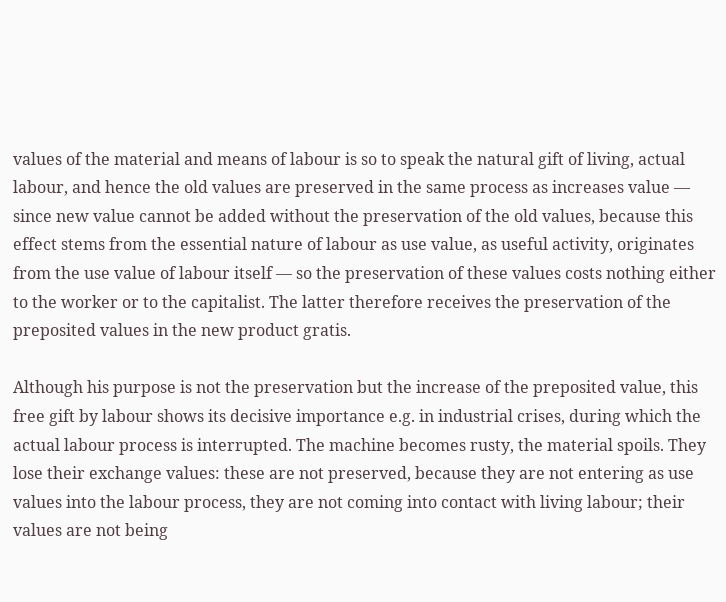values of the material and means of labour is so to speak the natural gift of living, actual labour, and hence the old values are preserved in the same process as increases value — since new value cannot be added without the preservation of the old values, because this effect stems from the essential nature of labour as use value, as useful activity, originates from the use value of labour itself — so the preservation of these values costs nothing either to the worker or to the capitalist. The latter therefore receives the preservation of the preposited values in the new product gratis.

Although his purpose is not the preservation but the increase of the preposited value, this free gift by labour shows its decisive importance e.g. in industrial crises, during which the actual labour process is interrupted. The machine becomes rusty, the material spoils. They lose their exchange values: these are not preserved, because they are not entering as use values into the labour process, they are not coming into contact with living labour; their values are not being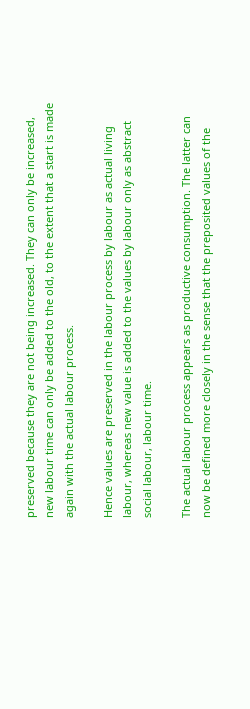preserved because they are not being increased. They can only be increased, new labour time can only be added to the old, to the extent that a start is made again with the actual labour process.

Hence values are preserved in the labour process by labour as actual living labour, whereas new value is added to the values by labour only as abstract social labour, labour time.

The actual labour process appears as productive consumption. The latter can now be defined more closely in the sense that the preposited values of the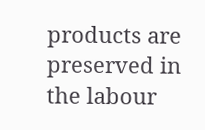products are preserved in the labour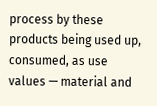process by these products being used up, consumed, as use values — material and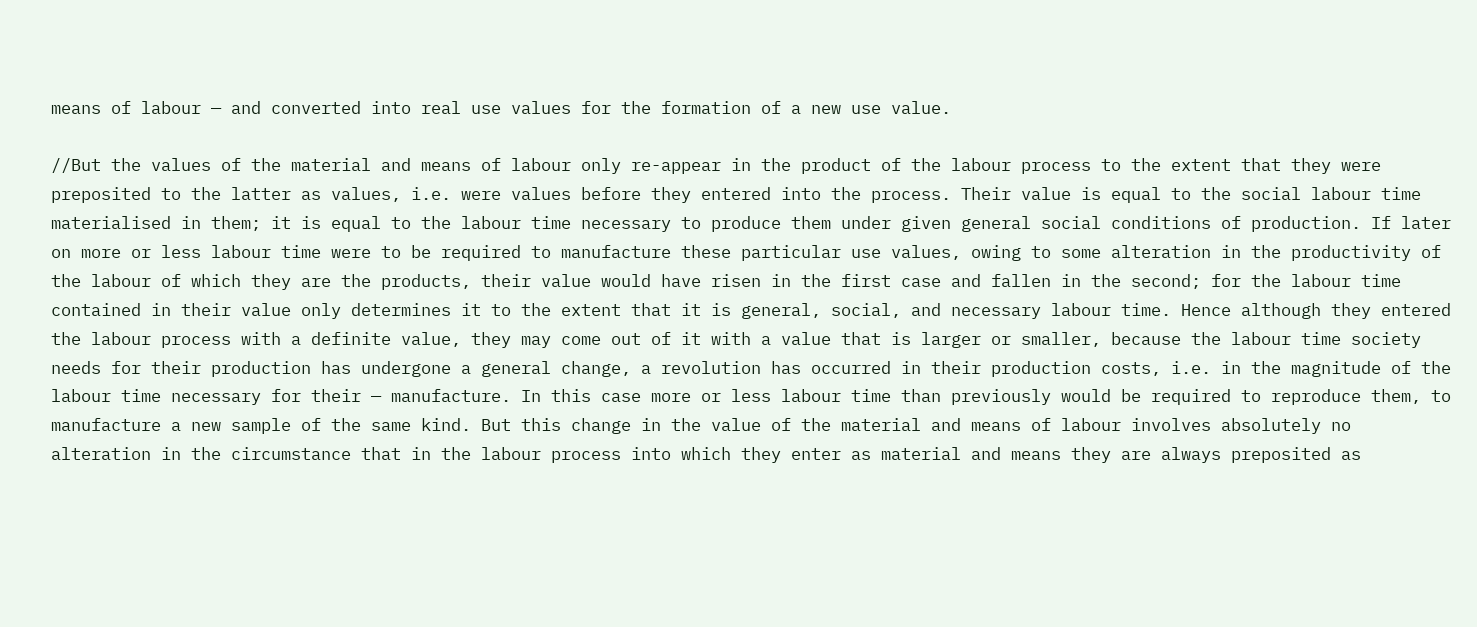means of labour — and converted into real use values for the formation of a new use value.

//But the values of the material and means of labour only re-appear in the product of the labour process to the extent that they were preposited to the latter as values, i.e. were values before they entered into the process. Their value is equal to the social labour time materialised in them; it is equal to the labour time necessary to produce them under given general social conditions of production. If later on more or less labour time were to be required to manufacture these particular use values, owing to some alteration in the productivity of the labour of which they are the products, their value would have risen in the first case and fallen in the second; for the labour time contained in their value only determines it to the extent that it is general, social, and necessary labour time. Hence although they entered the labour process with a definite value, they may come out of it with a value that is larger or smaller, because the labour time society needs for their production has undergone a general change, a revolution has occurred in their production costs, i.e. in the magnitude of the labour time necessary for their — manufacture. In this case more or less labour time than previously would be required to reproduce them, to manufacture a new sample of the same kind. But this change in the value of the material and means of labour involves absolutely no alteration in the circumstance that in the labour process into which they enter as material and means they are always preposited as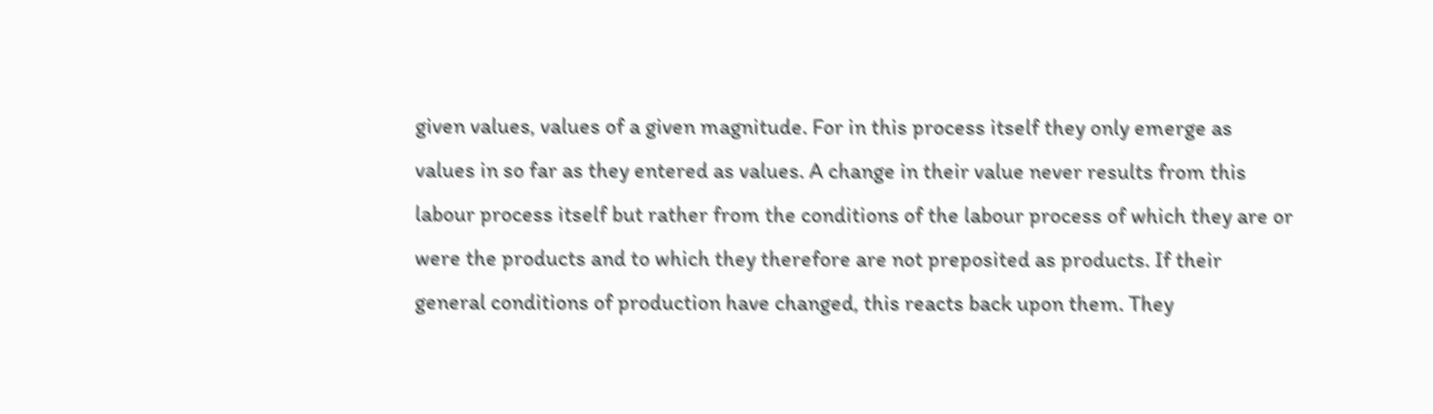given values, values of a given magnitude. For in this process itself they only emerge as values in so far as they entered as values. A change in their value never results from this labour process itself but rather from the conditions of the labour process of which they are or were the products and to which they therefore are not preposited as products. If their general conditions of production have changed, this reacts back upon them. They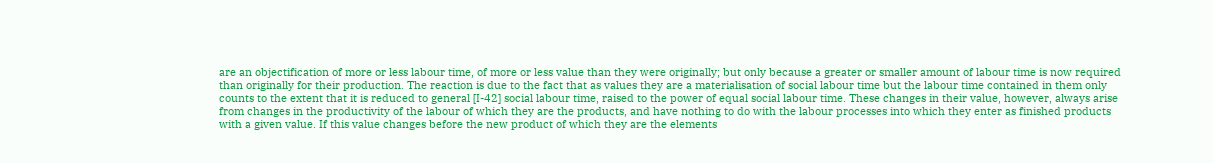are an objectification of more or less labour time, of more or less value than they were originally; but only because a greater or smaller amount of labour time is now required than originally for their production. The reaction is due to the fact that as values they are a materialisation of social labour time but the labour time contained in them only counts to the extent that it is reduced to general [I-42] social labour time, raised to the power of equal social labour time. These changes in their value, however, always arise from changes in the productivity of the labour of which they are the products, and have nothing to do with the labour processes into which they enter as finished products with a given value. If this value changes before the new product of which they are the elements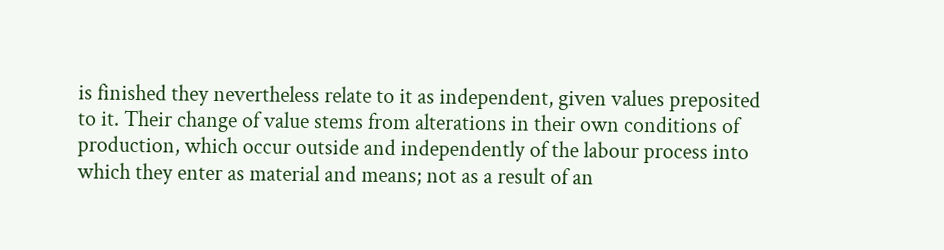is finished they nevertheless relate to it as independent, given values preposited to it. Their change of value stems from alterations in their own conditions of production, which occur outside and independently of the labour process into which they enter as material and means; not as a result of an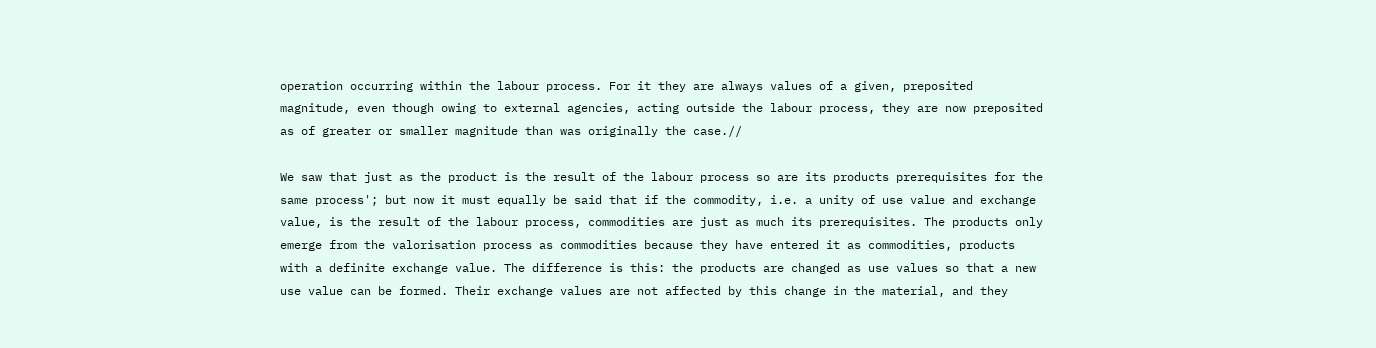operation occurring within the labour process. For it they are always values of a given, preposited magnitude, even though owing to external agencies, acting outside the labour process, they are now preposited as of greater or smaller magnitude than was originally the case.//

We saw that just as the product is the result of the labour process so are its products prerequisites for the same process'; but now it must equally be said that if the commodity, i.e. a unity of use value and exchange value, is the result of the labour process, commodities are just as much its prerequisites. The products only emerge from the valorisation process as commodities because they have entered it as commodities, products with a definite exchange value. The difference is this: the products are changed as use values so that a new use value can be formed. Their exchange values are not affected by this change in the material, and they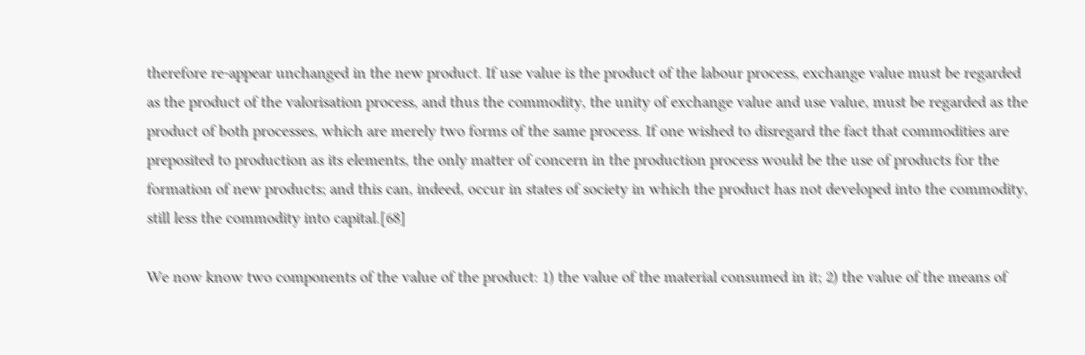therefore re-appear unchanged in the new product. If use value is the product of the labour process, exchange value must be regarded as the product of the valorisation process, and thus the commodity, the unity of exchange value and use value, must be regarded as the product of both processes, which are merely two forms of the same process. If one wished to disregard the fact that commodities are preposited to production as its elements, the only matter of concern in the production process would be the use of products for the formation of new products; and this can, indeed, occur in states of society in which the product has not developed into the commodity, still less the commodity into capital.[68]

We now know two components of the value of the product: 1) the value of the material consumed in it; 2) the value of the means of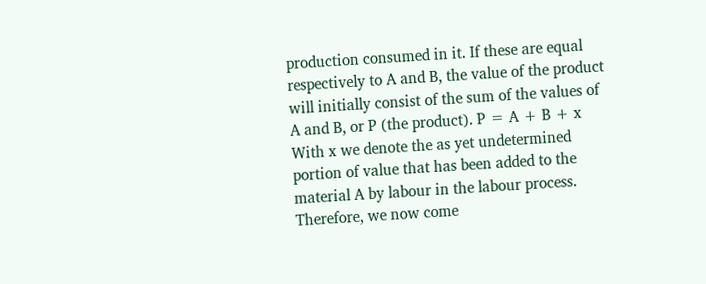production consumed in it. If these are equal respectively to A and B, the value of the product will initially consist of the sum of the values of A and B, or P (the product). P = A + B + x With x we denote the as yet undetermined portion of value that has been added to the material A by labour in the labour process. Therefore, we now come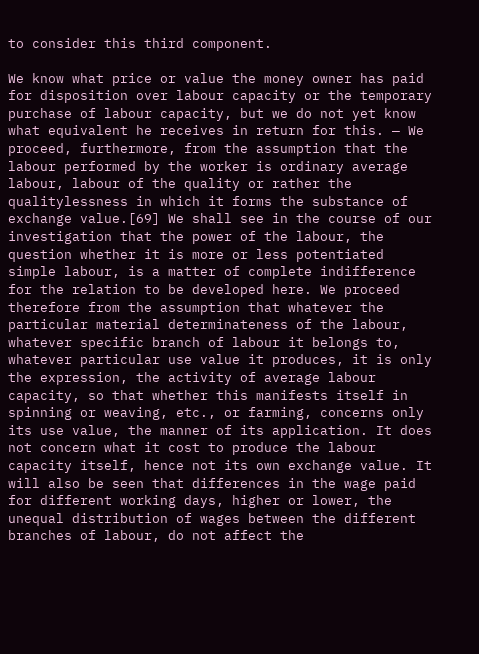to consider this third component.

We know what price or value the money owner has paid for disposition over labour capacity or the temporary purchase of labour capacity, but we do not yet know what equivalent he receives in return for this. — We proceed, furthermore, from the assumption that the labour performed by the worker is ordinary average labour, labour of the quality or rather the qualitylessness in which it forms the substance of exchange value.[69] We shall see in the course of our investigation that the power of the labour, the question whether it is more or less potentiated simple labour, is a matter of complete indifference for the relation to be developed here. We proceed therefore from the assumption that whatever the particular material determinateness of the labour, whatever specific branch of labour it belongs to, whatever particular use value it produces, it is only the expression, the activity of average labour capacity, so that whether this manifests itself in spinning or weaving, etc., or farming, concerns only its use value, the manner of its application. It does not concern what it cost to produce the labour capacity itself, hence not its own exchange value. It will also be seen that differences in the wage paid for different working days, higher or lower, the unequal distribution of wages between the different branches of labour, do not affect the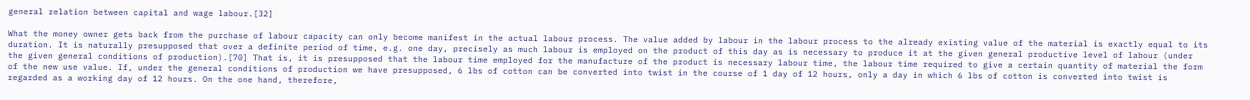general relation between capital and wage labour.[32]

What the money owner gets back from the purchase of labour capacity can only become manifest in the actual labour process. The value added by labour in the labour process to the already existing value of the material is exactly equal to its duration. It is naturally presupposed that over a definite period of time, e.g. one day, precisely as much labour is employed on the product of this day as is necessary to produce it at the given general productive level of labour (under the given general conditions of production).[70] That is, it is presupposed that the labour time employed for the manufacture of the product is necessary labour time, the labour time required to give a certain quantity of material the form of the new use value. If, under the general conditions of production we have presupposed, 6 lbs of cotton can be converted into twist in the course of 1 day of 12 hours, only a day in which 6 lbs of cotton is converted into twist is regarded as a working day of 12 hours. On the one hand, therefore,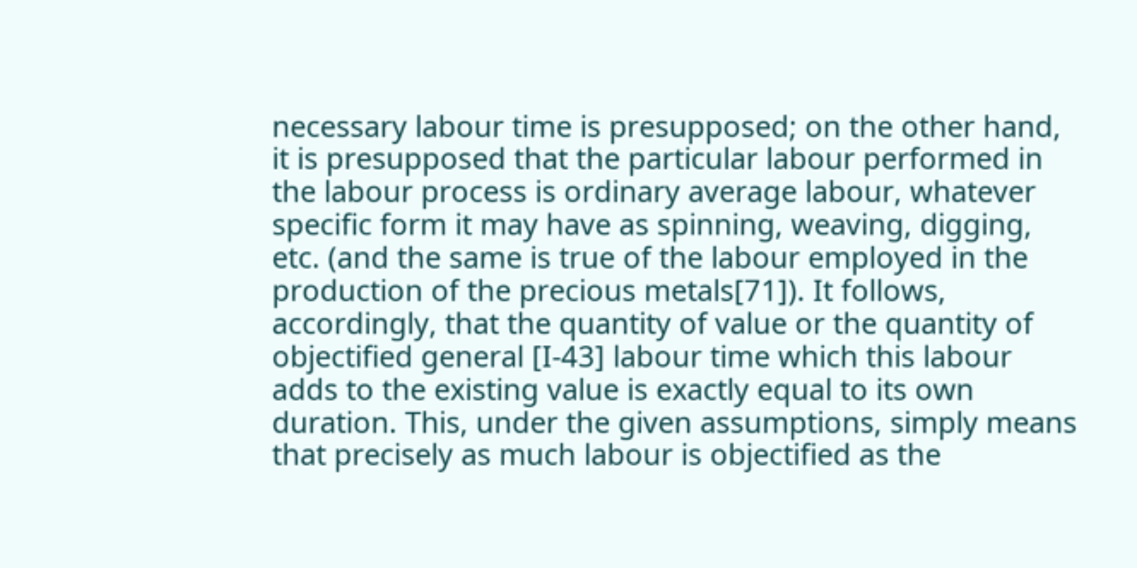necessary labour time is presupposed; on the other hand, it is presupposed that the particular labour performed in the labour process is ordinary average labour, whatever specific form it may have as spinning, weaving, digging, etc. (and the same is true of the labour employed in the production of the precious metals[71]). It follows, accordingly, that the quantity of value or the quantity of objectified general [I-43] labour time which this labour adds to the existing value is exactly equal to its own duration. This, under the given assumptions, simply means that precisely as much labour is objectified as the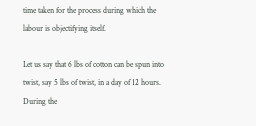time taken for the process during which the labour is objectifying itself.

Let us say that 6 lbs of cotton can be spun into twist, say 5 lbs of twist, in a day of 12 hours. During the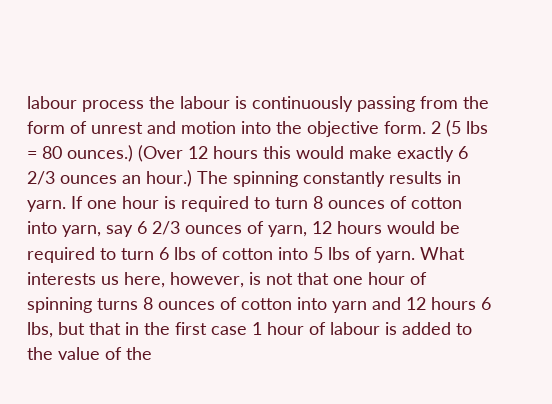labour process the labour is continuously passing from the form of unrest and motion into the objective form. 2 (5 lbs = 80 ounces.) (Over 12 hours this would make exactly 6 2/3 ounces an hour.) The spinning constantly results in yarn. If one hour is required to turn 8 ounces of cotton into yarn, say 6 2/3 ounces of yarn, 12 hours would be required to turn 6 lbs of cotton into 5 lbs of yarn. What interests us here, however, is not that one hour of spinning turns 8 ounces of cotton into yarn and 12 hours 6 lbs, but that in the first case 1 hour of labour is added to the value of the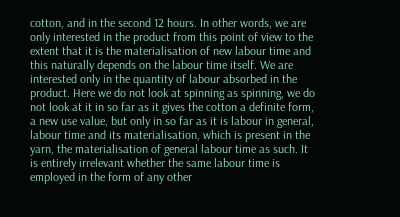cotton, and in the second 12 hours. In other words, we are only interested in the product from this point of view to the extent that it is the materialisation of new labour time and this naturally depends on the labour time itself. We are interested only in the quantity of labour absorbed in the product. Here we do not look at spinning as spinning, we do not look at it in so far as it gives the cotton a definite form, a new use value, but only in so far as it is labour in general, labour time and its materialisation, which is present in the yarn, the materialisation of general labour time as such. It is entirely irrelevant whether the same labour time is employed in the form of any other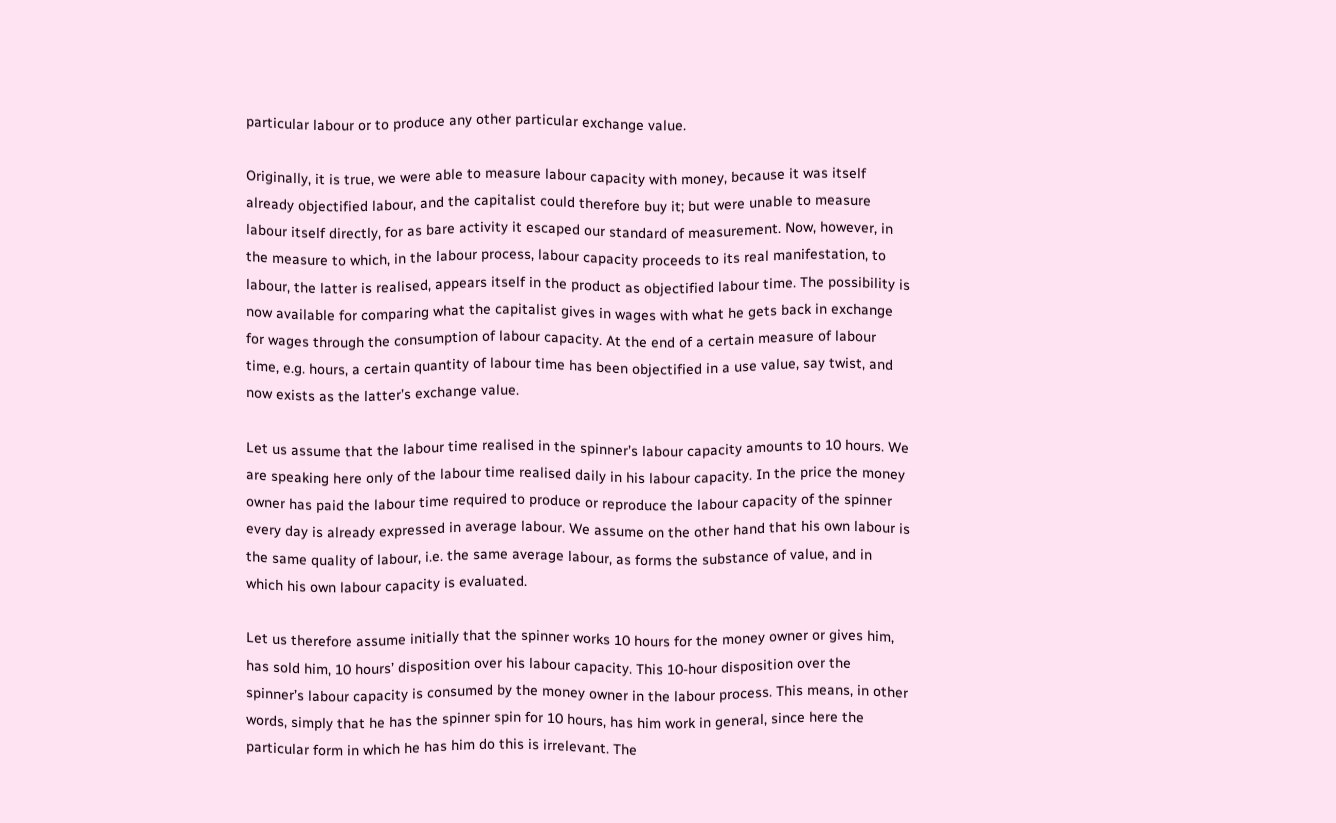particular labour or to produce any other particular exchange value.

Originally, it is true, we were able to measure labour capacity with money, because it was itself already objectified labour, and the capitalist could therefore buy it; but were unable to measure labour itself directly, for as bare activity it escaped our standard of measurement. Now, however, in the measure to which, in the labour process, labour capacity proceeds to its real manifestation, to labour, the latter is realised, appears itself in the product as objectified labour time. The possibility is now available for comparing what the capitalist gives in wages with what he gets back in exchange for wages through the consumption of labour capacity. At the end of a certain measure of labour time, e.g. hours, a certain quantity of labour time has been objectified in a use value, say twist, and now exists as the latter’s exchange value.

Let us assume that the labour time realised in the spinner’s labour capacity amounts to 10 hours. We are speaking here only of the labour time realised daily in his labour capacity. In the price the money owner has paid the labour time required to produce or reproduce the labour capacity of the spinner every day is already expressed in average labour. We assume on the other hand that his own labour is the same quality of labour, i.e. the same average labour, as forms the substance of value, and in which his own labour capacity is evaluated.

Let us therefore assume initially that the spinner works 10 hours for the money owner or gives him, has sold him, 10 hours’ disposition over his labour capacity. This 10-hour disposition over the spinner’s labour capacity is consumed by the money owner in the labour process. This means, in other words, simply that he has the spinner spin for 10 hours, has him work in general, since here the particular form in which he has him do this is irrelevant. The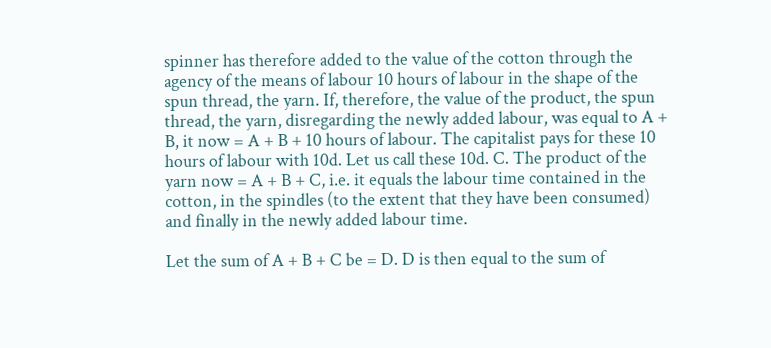spinner has therefore added to the value of the cotton through the agency of the means of labour 10 hours of labour in the shape of the spun thread, the yarn. If, therefore, the value of the product, the spun thread, the yarn, disregarding the newly added labour, was equal to A + B, it now = A + B + 10 hours of labour. The capitalist pays for these 10 hours of labour with 10d. Let us call these 10d. C. The product of the yarn now = A + B + C, i.e. it equals the labour time contained in the cotton, in the spindles (to the extent that they have been consumed) and finally in the newly added labour time.

Let the sum of A + B + C be = D. D is then equal to the sum of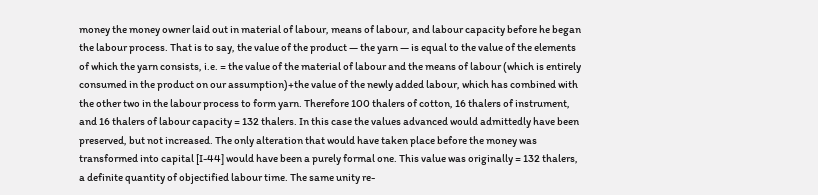money the money owner laid out in material of labour, means of labour, and labour capacity before he began the labour process. That is to say, the value of the product — the yarn — is equal to the value of the elements of which the yarn consists, i.e. = the value of the material of labour and the means of labour (which is entirely consumed in the product on our assumption)+the value of the newly added labour, which has combined with the other two in the labour process to form yarn. Therefore 100 thalers of cotton, 16 thalers of instrument, and 16 thalers of labour capacity = 132 thalers. In this case the values advanced would admittedly have been preserved, but not increased. The only alteration that would have taken place before the money was transformed into capital [I-44] would have been a purely formal one. This value was originally = 132 thalers, a definite quantity of objectified labour time. The same unity re-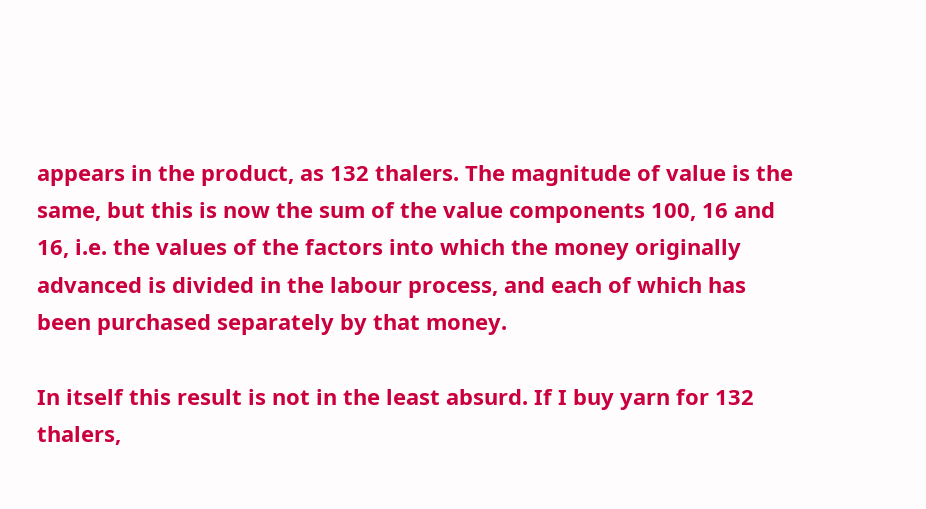appears in the product, as 132 thalers. The magnitude of value is the same, but this is now the sum of the value components 100, 16 and 16, i.e. the values of the factors into which the money originally advanced is divided in the labour process, and each of which has been purchased separately by that money.

In itself this result is not in the least absurd. If I buy yarn for 132 thalers,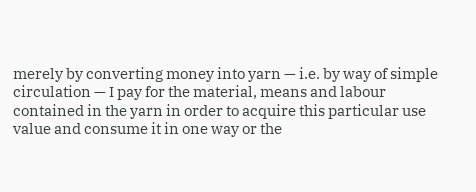merely by converting money into yarn — i.e. by way of simple circulation — I pay for the material, means and labour contained in the yarn in order to acquire this particular use value and consume it in one way or the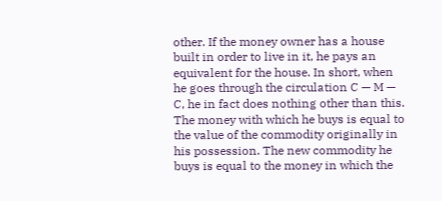other. If the money owner has a house built in order to live in it, he pays an equivalent for the house. In short, when he goes through the circulation C — M — C, he in fact does nothing other than this. The money with which he buys is equal to the value of the commodity originally in his possession. The new commodity he buys is equal to the money in which the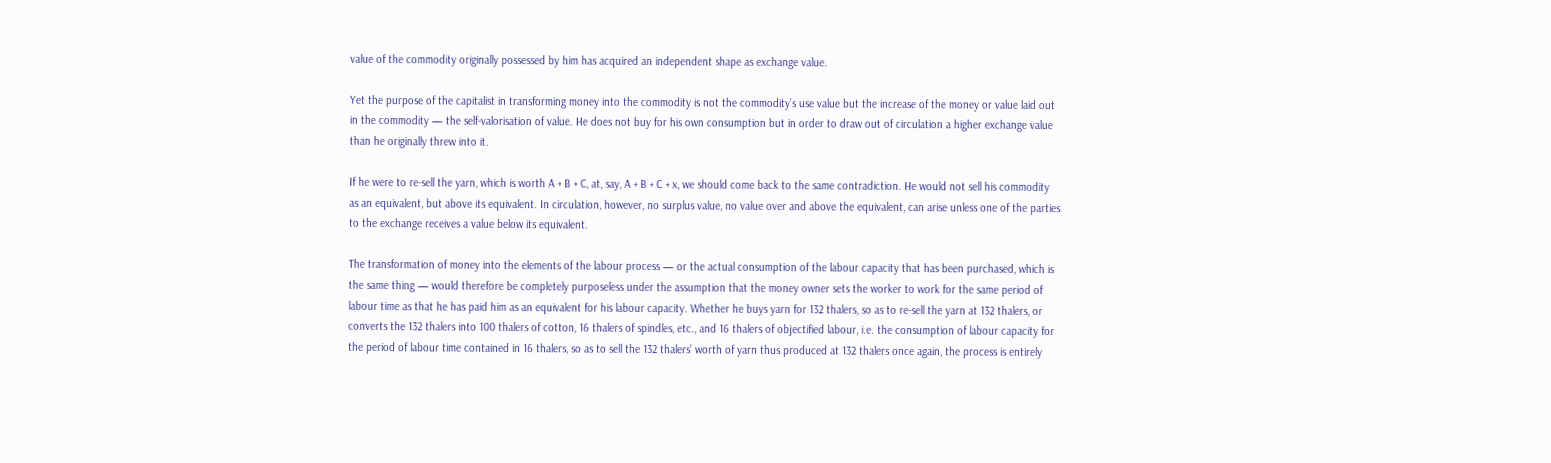value of the commodity originally possessed by him has acquired an independent shape as exchange value.

Yet the purpose of the capitalist in transforming money into the commodity is not the commodity’s use value but the increase of the money or value laid out in the commodity — the self-valorisation of value. He does not buy for his own consumption but in order to draw out of circulation a higher exchange value than he originally threw into it.

If he were to re-sell the yarn, which is worth A + B + C, at, say, A + B + C + x, we should come back to the same contradiction. He would not sell his commodity as an equivalent, but above its equivalent. In circulation, however, no surplus value, no value over and above the equivalent, can arise unless one of the parties to the exchange receives a value below its equivalent.

The transformation of money into the elements of the labour process — or the actual consumption of the labour capacity that has been purchased, which is the same thing — would therefore be completely purposeless under the assumption that the money owner sets the worker to work for the same period of labour time as that he has paid him as an equivalent for his labour capacity. Whether he buys yarn for 132 thalers, so as to re-sell the yarn at 132 thalers, or converts the 132 thalers into 100 thalers of cotton, 16 thalers of spindles, etc., and 16 thalers of objectified labour, i.e. the consumption of labour capacity for the period of labour time contained in 16 thalers, so as to sell the 132 thalers’ worth of yarn thus produced at 132 thalers once again, the process is entirely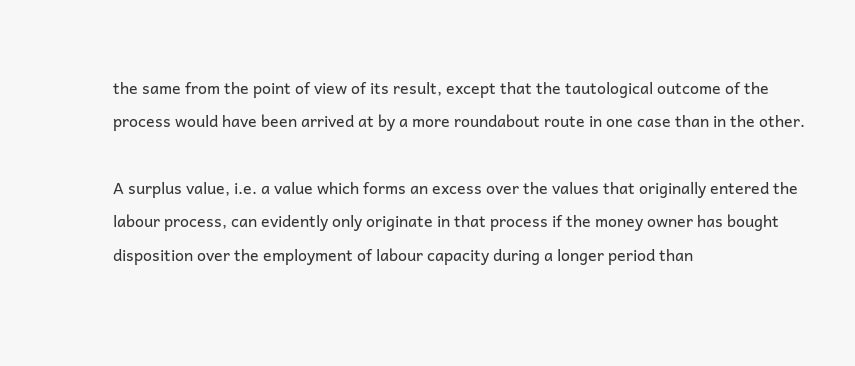the same from the point of view of its result, except that the tautological outcome of the process would have been arrived at by a more roundabout route in one case than in the other.

A surplus value, i.e. a value which forms an excess over the values that originally entered the labour process, can evidently only originate in that process if the money owner has bought disposition over the employment of labour capacity during a longer period than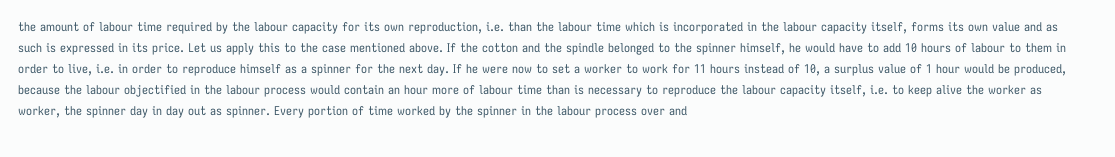the amount of labour time required by the labour capacity for its own reproduction, i.e. than the labour time which is incorporated in the labour capacity itself, forms its own value and as such is expressed in its price. Let us apply this to the case mentioned above. If the cotton and the spindle belonged to the spinner himself, he would have to add 10 hours of labour to them in order to live, i.e. in order to reproduce himself as a spinner for the next day. If he were now to set a worker to work for 11 hours instead of 10, a surplus value of 1 hour would be produced, because the labour objectified in the labour process would contain an hour more of labour time than is necessary to reproduce the labour capacity itself, i.e. to keep alive the worker as worker, the spinner day in day out as spinner. Every portion of time worked by the spinner in the labour process over and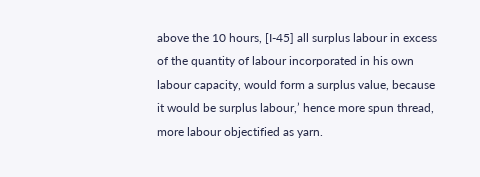above the 10 hours, [I-45] all surplus labour in excess of the quantity of labour incorporated in his own labour capacity, would form a surplus value, because it would be surplus labour,’ hence more spun thread, more labour objectified as yarn.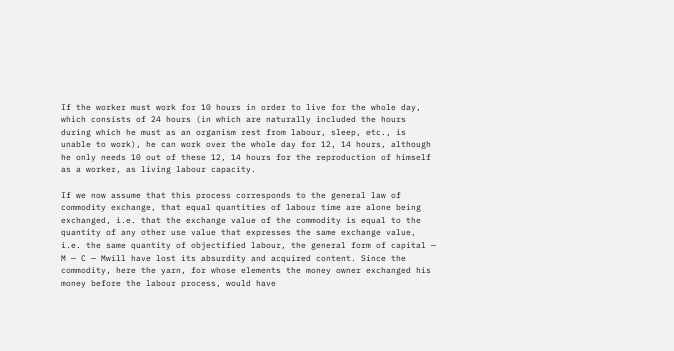If the worker must work for 10 hours in order to live for the whole day, which consists of 24 hours (in which are naturally included the hours during which he must as an organism rest from labour, sleep, etc., is unable to work), he can work over the whole day for 12, 14 hours, although he only needs 10 out of these 12, 14 hours for the reproduction of himself as a worker, as living labour capacity.

If we now assume that this process corresponds to the general law of commodity exchange, that equal quantities of labour time are alone being exchanged, i.e. that the exchange value of the commodity is equal to the quantity of any other use value that expresses the same exchange value, i.e. the same quantity of objectified labour, the general form of capital — M — C — Mwill have lost its absurdity and acquired content. Since the commodity, here the yarn, for whose elements the money owner exchanged his money before the labour process, would have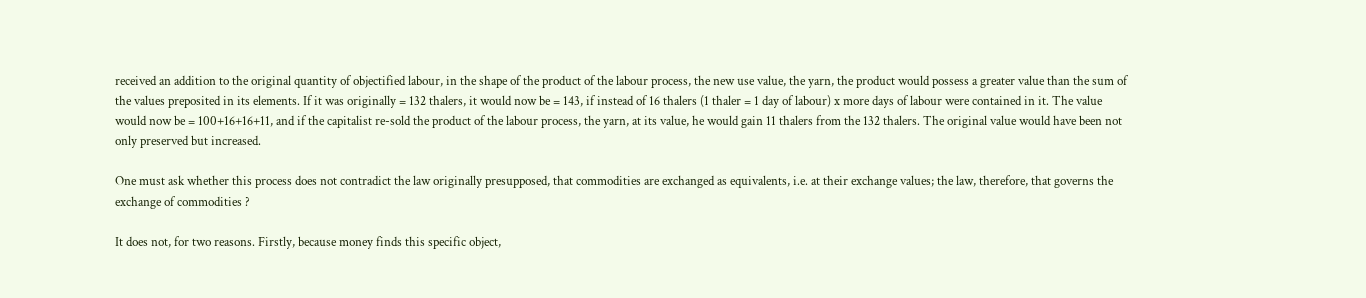received an addition to the original quantity of objectified labour, in the shape of the product of the labour process, the new use value, the yarn, the product would possess a greater value than the sum of the values preposited in its elements. If it was originally = 132 thalers, it would now be = 143, if instead of 16 thalers (1 thaler = 1 day of labour) x more days of labour were contained in it. The value would now be = 100+16+16+11, and if the capitalist re-sold the product of the labour process, the yarn, at its value, he would gain 11 thalers from the 132 thalers. The original value would have been not only preserved but increased.

One must ask whether this process does not contradict the law originally presupposed, that commodities are exchanged as equivalents, i.e. at their exchange values; the law, therefore, that governs the exchange of commodities ?

It does not, for two reasons. Firstly, because money finds this specific object,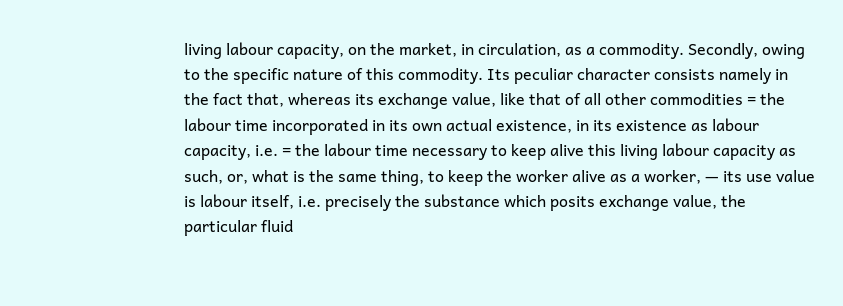living labour capacity, on the market, in circulation, as a commodity. Secondly, owing to the specific nature of this commodity. Its peculiar character consists namely in the fact that, whereas its exchange value, like that of all other commodities = the labour time incorporated in its own actual existence, in its existence as labour capacity, i.e. = the labour time necessary to keep alive this living labour capacity as such, or, what is the same thing, to keep the worker alive as a worker, — its use value is labour itself, i.e. precisely the substance which posits exchange value, the particular fluid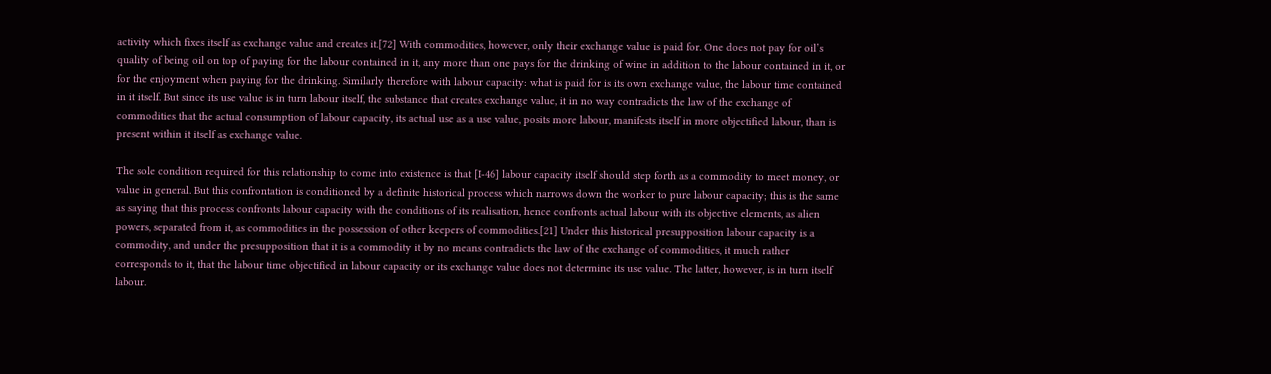activity which fixes itself as exchange value and creates it.[72] With commodities, however, only their exchange value is paid for. One does not pay for oil’s quality of being oil on top of paying for the labour contained in it, any more than one pays for the drinking of wine in addition to the labour contained in it, or for the enjoyment when paying for the drinking. Similarly therefore with labour capacity: what is paid for is its own exchange value, the labour time contained in it itself. But since its use value is in turn labour itself, the substance that creates exchange value, it in no way contradicts the law of the exchange of commodities that the actual consumption of labour capacity, its actual use as a use value, posits more labour, manifests itself in more objectified labour, than is present within it itself as exchange value.

The sole condition required for this relationship to come into existence is that [I-46] labour capacity itself should step forth as a commodity to meet money, or value in general. But this confrontation is conditioned by a definite historical process which narrows down the worker to pure labour capacity; this is the same as saying that this process confronts labour capacity with the conditions of its realisation, hence confronts actual labour with its objective elements, as alien powers, separated from it, as commodities in the possession of other keepers of commodities.[21] Under this historical presupposition labour capacity is a commodity, and under the presupposition that it is a commodity it by no means contradicts the law of the exchange of commodities, it much rather corresponds to it, that the labour time objectified in labour capacity or its exchange value does not determine its use value. The latter, however, is in turn itself labour.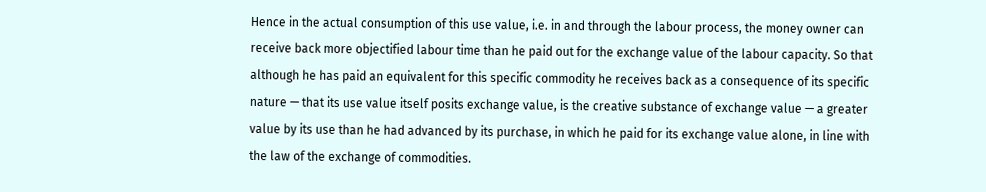Hence in the actual consumption of this use value, i.e. in and through the labour process, the money owner can receive back more objectified labour time than he paid out for the exchange value of the labour capacity. So that although he has paid an equivalent for this specific commodity he receives back as a consequence of its specific nature — that its use value itself posits exchange value, is the creative substance of exchange value — a greater value by its use than he had advanced by its purchase, in which he paid for its exchange value alone, in line with the law of the exchange of commodities.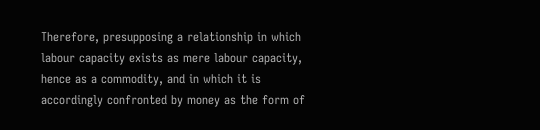Therefore, presupposing a relationship in which labour capacity exists as mere labour capacity, hence as a commodity, and in which it is accordingly confronted by money as the form of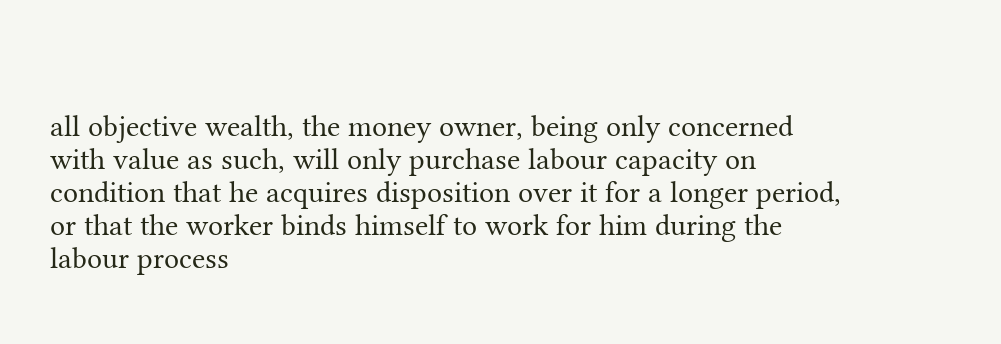all objective wealth, the money owner, being only concerned with value as such, will only purchase labour capacity on condition that he acquires disposition over it for a longer period, or that the worker binds himself to work for him during the labour process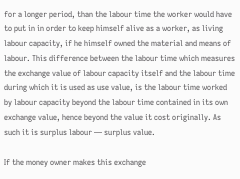for a longer period, than the labour time the worker would have to put in in order to keep himself alive as a worker, as living labour capacity, if he himself owned the material and means of labour. This difference between the labour time which measures the exchange value of labour capacity itself and the labour time during which it is used as use value, is the labour time worked by labour capacity beyond the labour time contained in its own exchange value, hence beyond the value it cost originally. As such it is surplus labour — surplus value.

If the money owner makes this exchange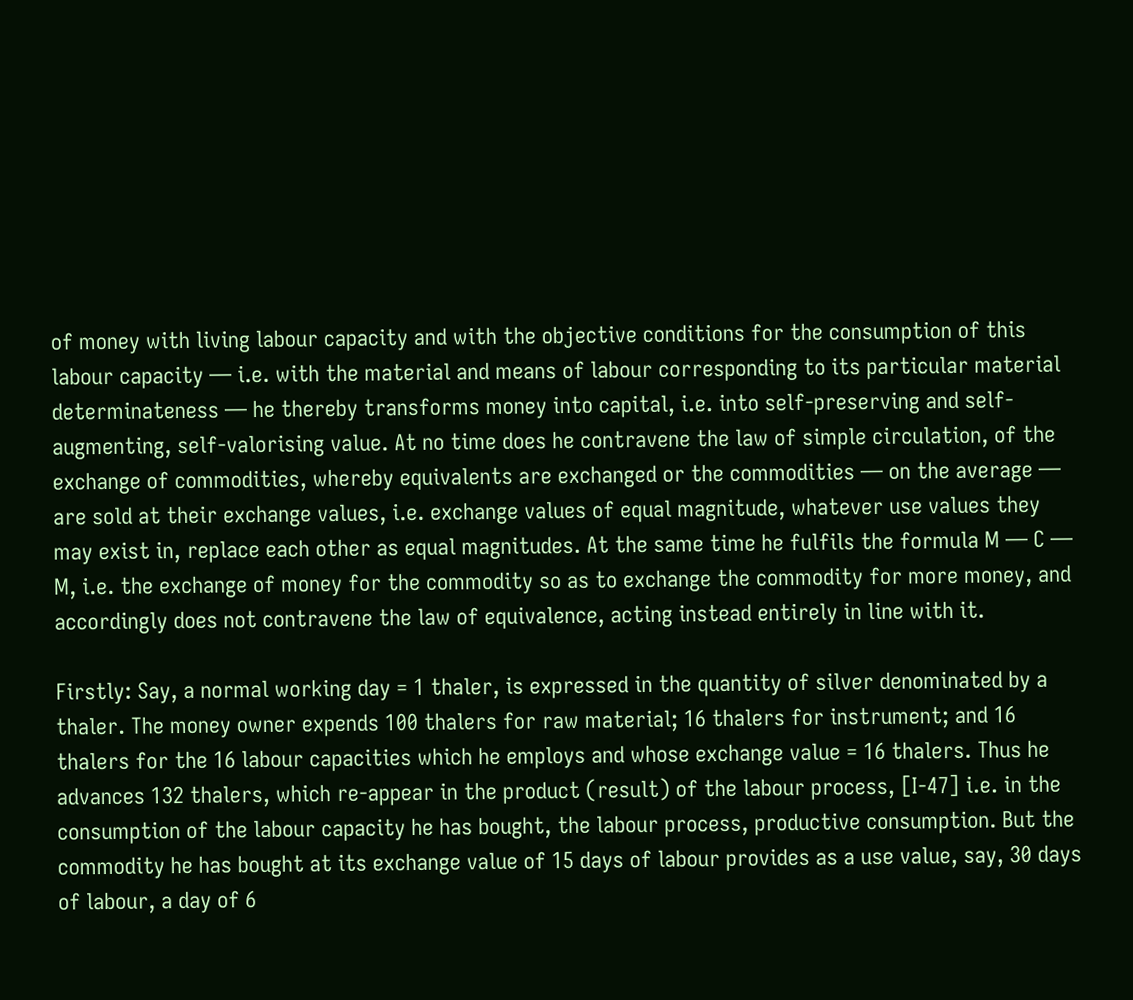of money with living labour capacity and with the objective conditions for the consumption of this labour capacity — i.e. with the material and means of labour corresponding to its particular material determinateness — he thereby transforms money into capital, i.e. into self-preserving and self-augmenting, self-valorising value. At no time does he contravene the law of simple circulation, of the exchange of commodities, whereby equivalents are exchanged or the commodities — on the average — are sold at their exchange values, i.e. exchange values of equal magnitude, whatever use values they may exist in, replace each other as equal magnitudes. At the same time he fulfils the formula M — C — M, i.e. the exchange of money for the commodity so as to exchange the commodity for more money, and accordingly does not contravene the law of equivalence, acting instead entirely in line with it.

Firstly: Say, a normal working day = 1 thaler, is expressed in the quantity of silver denominated by a thaler. The money owner expends 100 thalers for raw material; 16 thalers for instrument; and 16 thalers for the 16 labour capacities which he employs and whose exchange value = 16 thalers. Thus he advances 132 thalers, which re-appear in the product (result) of the labour process, [I-47] i.e. in the consumption of the labour capacity he has bought, the labour process, productive consumption. But the commodity he has bought at its exchange value of 15 days of labour provides as a use value, say, 30 days of labour, a day of 6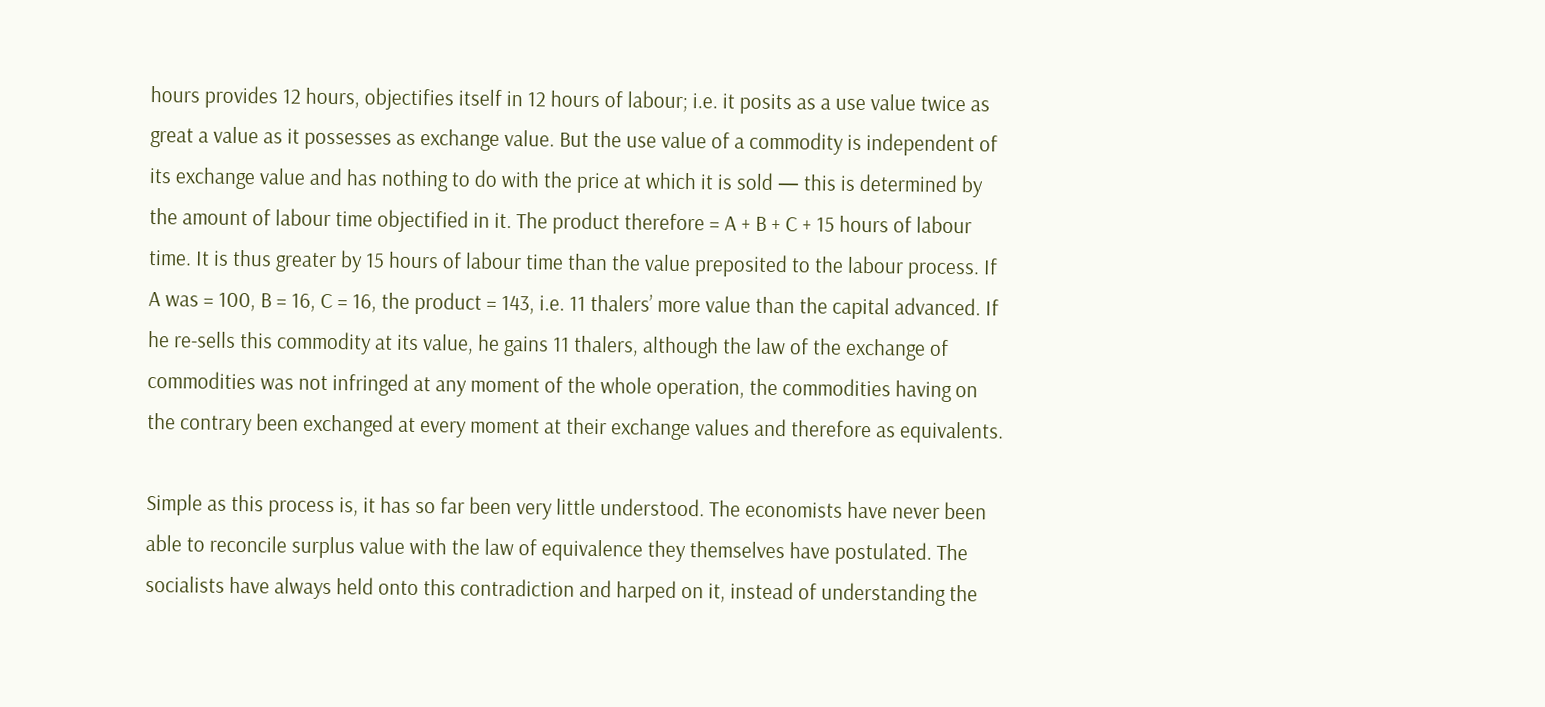hours provides 12 hours, objectifies itself in 12 hours of labour; i.e. it posits as a use value twice as great a value as it possesses as exchange value. But the use value of a commodity is independent of its exchange value and has nothing to do with the price at which it is sold — this is determined by the amount of labour time objectified in it. The product therefore = A + B + C + 15 hours of labour time. It is thus greater by 15 hours of labour time than the value preposited to the labour process. If A was = 100, B = 16, C = 16, the product = 143, i.e. 11 thalers’ more value than the capital advanced. If he re-sells this commodity at its value, he gains 11 thalers, although the law of the exchange of commodities was not infringed at any moment of the whole operation, the commodities having on the contrary been exchanged at every moment at their exchange values and therefore as equivalents.

Simple as this process is, it has so far been very little understood. The economists have never been able to reconcile surplus value with the law of equivalence they themselves have postulated. The socialists have always held onto this contradiction and harped on it, instead of understanding the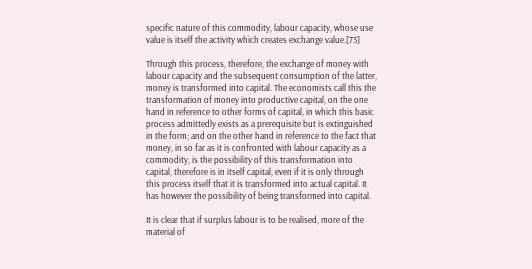specific nature of this commodity, labour capacity, whose use value is itself the activity which creates exchange value.[73]

Through this process, therefore, the exchange of money with labour capacity and the subsequent consumption of the latter, money is transformed into capital. The economists call this the transformation of money into productive capital, on the one hand in reference to other forms of capital, in which this basic process admittedly exists as a prerequisite but is extinguished in the form; and on the other hand in reference to the fact that money, in so far as it is confronted with labour capacity as a commodity, is the possibility of this transformation into capital, therefore is in itself capital, even if it is only through this process itself that it is transformed into actual capital. It has however the possibility of being transformed into capital.

It is clear that if surplus labour is to be realised, more of the material of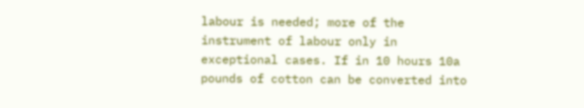labour is needed; more of the instrument of labour only in exceptional cases. If in 10 hours 10a pounds of cotton can be converted into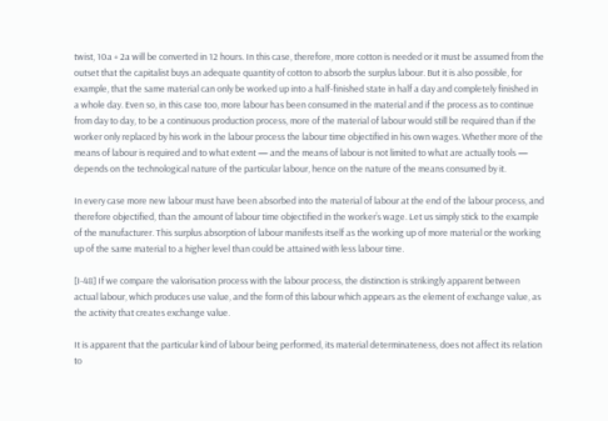twist, 10a + 2a will be converted in 12 hours. In this case, therefore, more cotton is needed or it must be assumed from the outset that the capitalist buys an adequate quantity of cotton to absorb the surplus labour. But it is also possible, for example, that the same material can only be worked up into a half-finished state in half a day and completely finished in a whole day. Even so, in this case too, more labour has been consumed in the material and if the process as to continue from day to day, to be a continuous production process, more of the material of labour would still be required than if the worker only replaced by his work in the labour process the labour time objectified in his own wages. Whether more of the means of labour is required and to what extent — and the means of labour is not limited to what are actually tools — depends on the technological nature of the particular labour, hence on the nature of the means consumed by it.

In every case more new labour must have been absorbed into the material of labour at the end of the labour process, and therefore objectified, than the amount of labour time objectified in the worker’s wage. Let us simply stick to the example of the manufacturer. This surplus absorption of labour manifests itself as the working up of more material or the working up of the same material to a higher level than could be attained with less labour time.

[I-48] If we compare the valorisation process with the labour process, the distinction is strikingly apparent between actual labour, which produces use value, and the form of this labour which appears as the element of exchange value, as the activity that creates exchange value.

It is apparent that the particular kind of labour being performed, its material determinateness, does not affect its relation to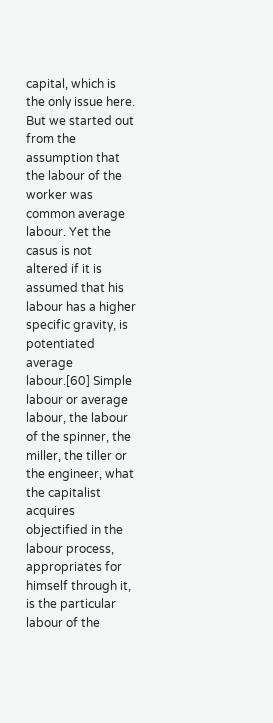capital, which is the only issue here. But we started out from the assumption that the labour of the worker was common average labour. Yet the casus is not altered if it is assumed that his labour has a higher specific gravity, is potentiated average labour.[60] Simple labour or average labour, the labour of the spinner, the miller, the tiller or the engineer, what the capitalist acquires objectified in the labour process, appropriates for himself through it, is the particular labour of the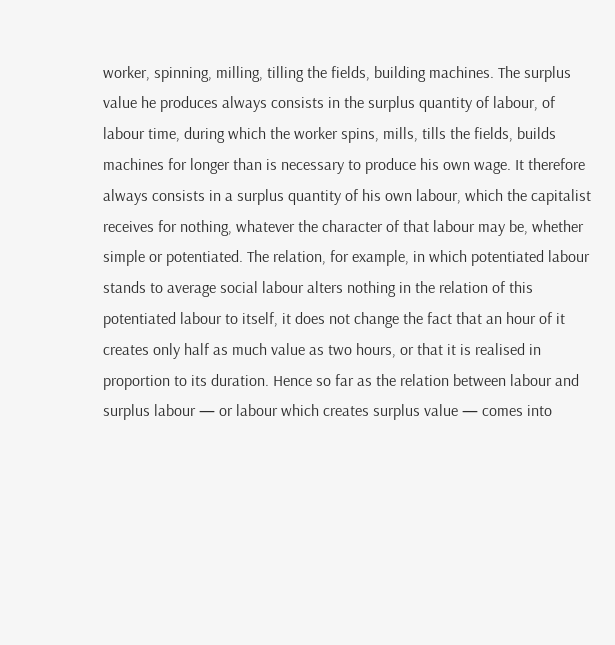worker, spinning, milling, tilling the fields, building machines. The surplus value he produces always consists in the surplus quantity of labour, of labour time, during which the worker spins, mills, tills the fields, builds machines for longer than is necessary to produce his own wage. It therefore always consists in a surplus quantity of his own labour, which the capitalist receives for nothing, whatever the character of that labour may be, whether simple or potentiated. The relation, for example, in which potentiated labour stands to average social labour alters nothing in the relation of this potentiated labour to itself, it does not change the fact that an hour of it creates only half as much value as two hours, or that it is realised in proportion to its duration. Hence so far as the relation between labour and surplus labour — or labour which creates surplus value — comes into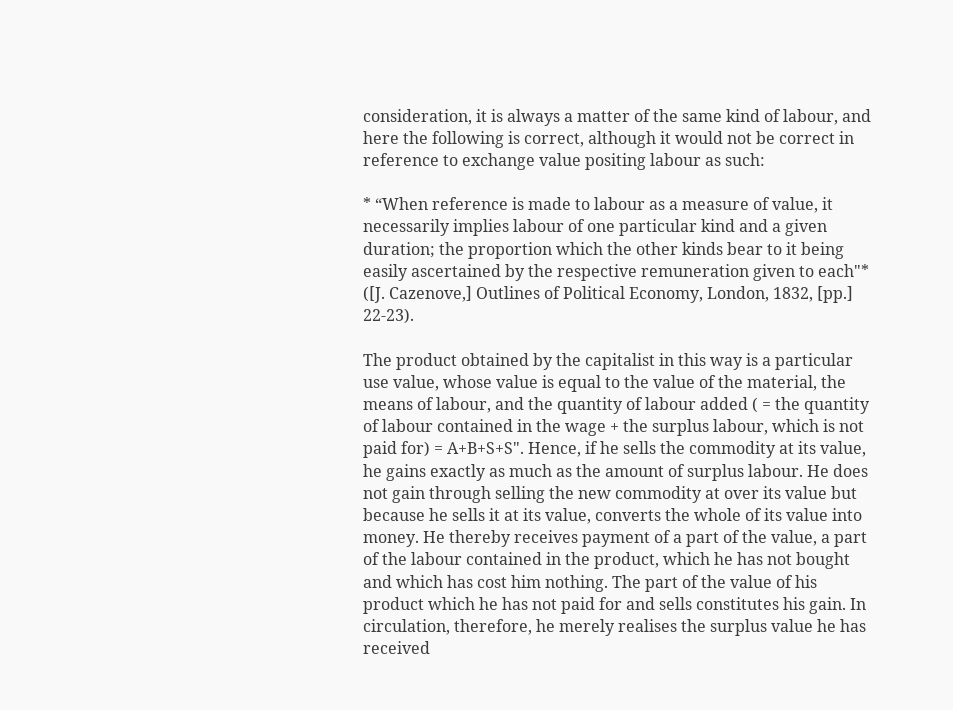consideration, it is always a matter of the same kind of labour, and here the following is correct, although it would not be correct in reference to exchange value positing labour as such:

* “When reference is made to labour as a measure of value, it necessarily implies labour of one particular kind and a given duration; the proportion which the other kinds bear to it being easily ascertained by the respective remuneration given to each"* ([J. Cazenove,] Outlines of Political Economy, London, 1832, [pp.] 22-23).

The product obtained by the capitalist in this way is a particular use value, whose value is equal to the value of the material, the means of labour, and the quantity of labour added ( = the quantity of labour contained in the wage + the surplus labour, which is not paid for) = A+B+S+S". Hence, if he sells the commodity at its value, he gains exactly as much as the amount of surplus labour. He does not gain through selling the new commodity at over its value but because he sells it at its value, converts the whole of its value into money. He thereby receives payment of a part of the value, a part of the labour contained in the product, which he has not bought and which has cost him nothing. The part of the value of his product which he has not paid for and sells constitutes his gain. In circulation, therefore, he merely realises the surplus value he has received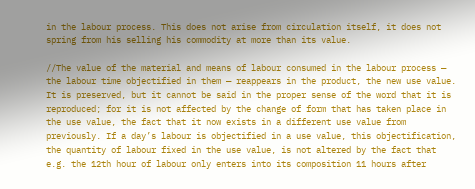in the labour process. This does not arise from circulation itself, it does not spring from his selling his commodity at more than its value.

//The value of the material and means of labour consumed in the labour process — the labour time objectified in them — reappears in the product, the new use value. It is preserved, but it cannot be said in the proper sense of the word that it is reproduced; for it is not affected by the change of form that has taken place in the use value, the fact that it now exists in a different use value from previously. If a day’s labour is objectified in a use value, this objectification, the quantity of labour fixed in the use value, is not altered by the fact that e.g. the 12th hour of labour only enters into its composition 11 hours after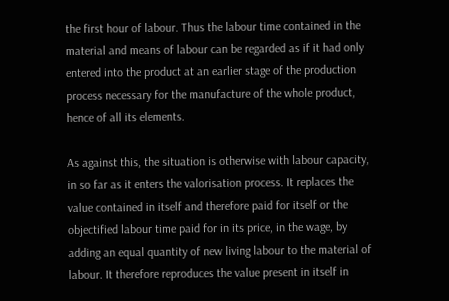the first hour of labour. Thus the labour time contained in the material and means of labour can be regarded as if it had only entered into the product at an earlier stage of the production process necessary for the manufacture of the whole product, hence of all its elements.

As against this, the situation is otherwise with labour capacity, in so far as it enters the valorisation process. It replaces the value contained in itself and therefore paid for itself or the objectified labour time paid for in its price, in the wage, by adding an equal quantity of new living labour to the material of labour. It therefore reproduces the value present in itself in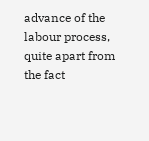advance of the labour process, quite apart from the fact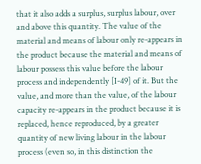that it also adds a surplus, surplus labour, over and above this quantity. The value of the material and means of labour only re-appears in the product because the material and means of labour possess this value before the labour process and independently [I-49] of it. But the value, and more than the value, of the labour capacity re-appears in the product because it is replaced, hence reproduced, by a greater quantity of new living labour in the labour process (even so, in this distinction the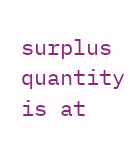surplus quantity is at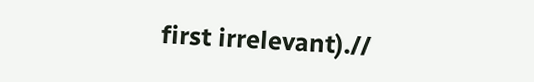first irrelevant).//